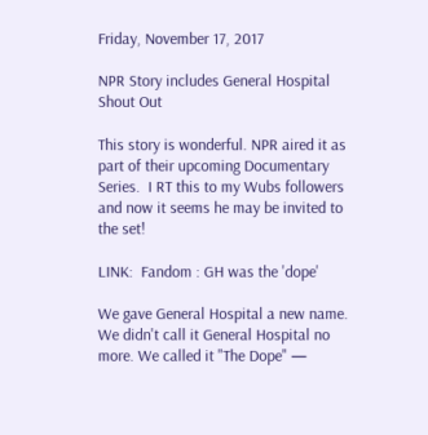Friday, November 17, 2017

NPR Story includes General Hospital Shout Out

This story is wonderful. NPR aired it as part of their upcoming Documentary Series.  I RT this to my Wubs followers and now it seems he may be invited to the set!

LINK:  Fandom : GH was the 'dope'

We gave General Hospital a new name. We didn't call it General Hospital no more. We called it "The Dope" —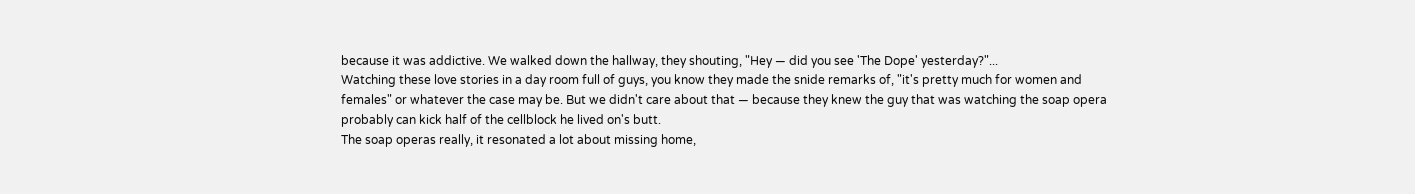because it was addictive. We walked down the hallway, they shouting, "Hey — did you see 'The Dope' yesterday?"...
Watching these love stories in a day room full of guys, you know they made the snide remarks of, "it's pretty much for women and females" or whatever the case may be. But we didn't care about that — because they knew the guy that was watching the soap opera probably can kick half of the cellblock he lived on's butt.
The soap operas really, it resonated a lot about missing home,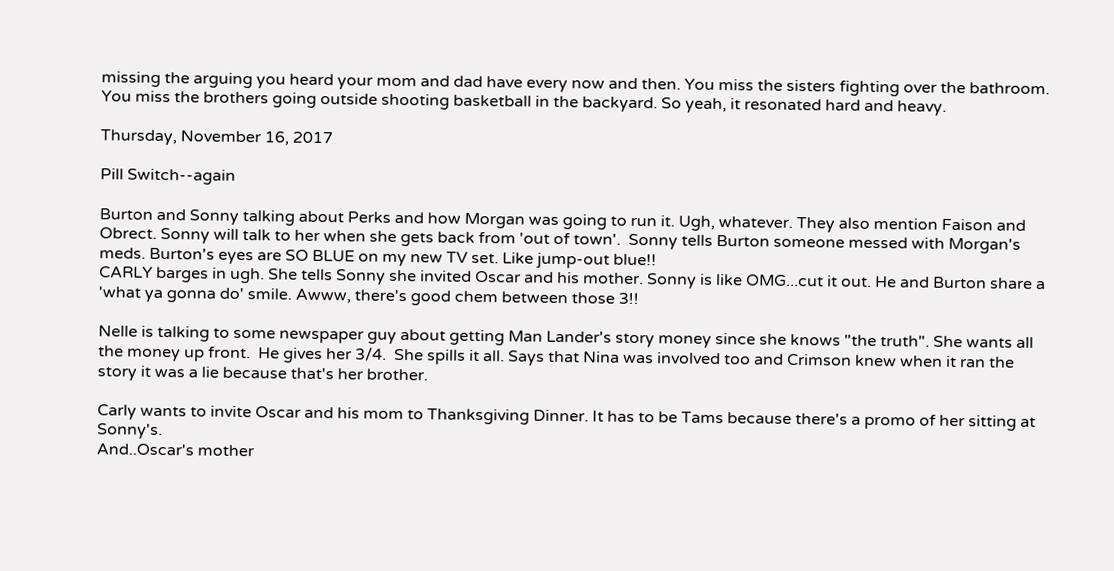missing the arguing you heard your mom and dad have every now and then. You miss the sisters fighting over the bathroom. You miss the brothers going outside shooting basketball in the backyard. So yeah, it resonated hard and heavy.

Thursday, November 16, 2017

Pill Switch--again

Burton and Sonny talking about Perks and how Morgan was going to run it. Ugh, whatever. They also mention Faison and Obrect. Sonny will talk to her when she gets back from 'out of town'.  Sonny tells Burton someone messed with Morgan's meds. Burton's eyes are SO BLUE on my new TV set. Like jump-out blue!!
CARLY barges in ugh. She tells Sonny she invited Oscar and his mother. Sonny is like OMG...cut it out. He and Burton share a 'what ya gonna do' smile. Awww, there's good chem between those 3!!

Nelle is talking to some newspaper guy about getting Man Lander's story money since she knows "the truth". She wants all the money up front.  He gives her 3/4.  She spills it all. Says that Nina was involved too and Crimson knew when it ran the story it was a lie because that's her brother.

Carly wants to invite Oscar and his mom to Thanksgiving Dinner. It has to be Tams because there's a promo of her sitting at Sonny's.
And..Oscar's mother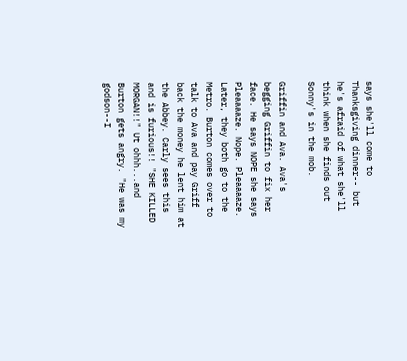says she'll come to Thanksgiving dinner-- but he's afraid of what she'll think when she finds out Sonny's in the mob.

Griffin and Ava. Ava's begging Griffin to fix her face. He says NOPE she says Pleaaaaze. Nope. Pleaaaaze. Later, they both go to the Metro. Burton comes over to talk to Ava and pay Griff back the money he lent him at the Abbey. Carly sees this and is furious!! "SHE KILLED MORGAN!!" Ut ohhh...and Burton gets angry. "He was my godson--I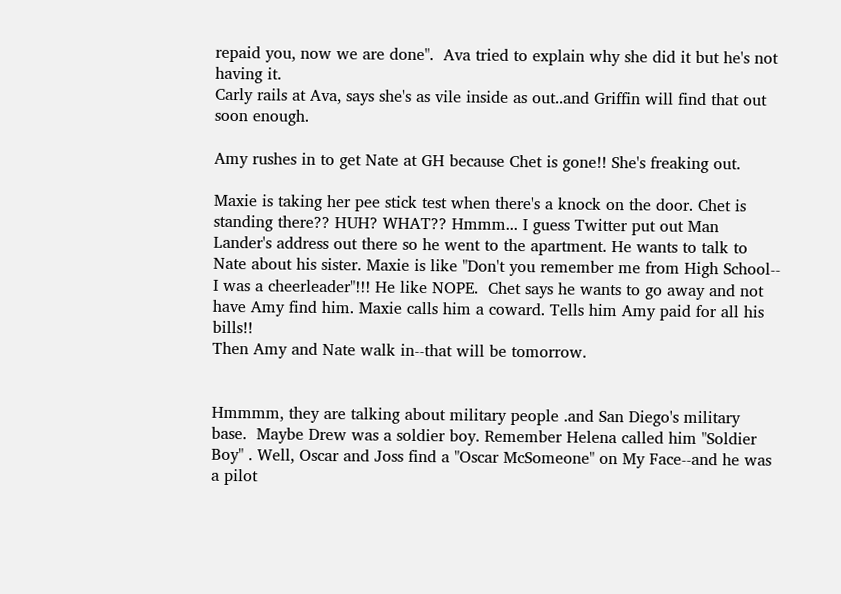repaid you, now we are done".  Ava tried to explain why she did it but he's not having it.
Carly rails at Ava, says she's as vile inside as out..and Griffin will find that out soon enough.

Amy rushes in to get Nate at GH because Chet is gone!! She's freaking out.

Maxie is taking her pee stick test when there's a knock on the door. Chet is standing there?? HUH? WHAT?? Hmmm... I guess Twitter put out Man Lander's address out there so he went to the apartment. He wants to talk to Nate about his sister. Maxie is like "Don't you remember me from High School-- I was a cheerleader"!!! He like NOPE.  Chet says he wants to go away and not have Amy find him. Maxie calls him a coward. Tells him Amy paid for all his bills!!
Then Amy and Nate walk in--that will be tomorrow.


Hmmmm, they are talking about military people .and San Diego's military base.  Maybe Drew was a soldier boy. Remember Helena called him "Soldier Boy" . Well, Oscar and Joss find a "Oscar McSomeone" on My Face--and he was a pilot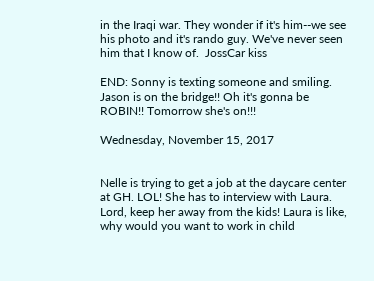in the Iraqi war. They wonder if it's him--we see his photo and it's rando guy. We've never seen him that I know of.  JossCar kiss

END: Sonny is texting someone and smiling. Jason is on the bridge!! Oh it's gonna be ROBIN!! Tomorrow she's on!!!

Wednesday, November 15, 2017


Nelle is trying to get a job at the daycare center at GH. LOL! She has to interview with Laura. Lord, keep her away from the kids! Laura is like, why would you want to work in child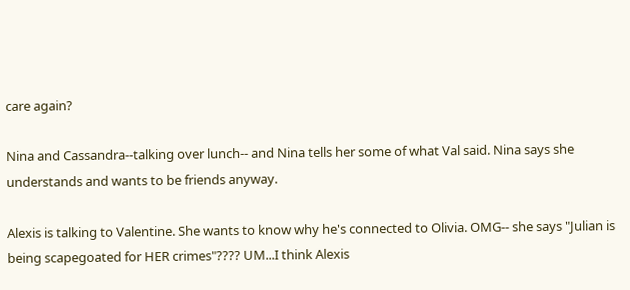care again?

Nina and Cassandra--talking over lunch-- and Nina tells her some of what Val said. Nina says she understands and wants to be friends anyway.

Alexis is talking to Valentine. She wants to know why he's connected to Olivia. OMG-- she says "Julian is being scapegoated for HER crimes"???? UM...I think Alexis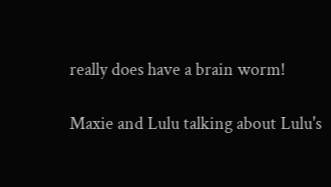really does have a brain worm!

Maxie and Lulu talking about Lulu's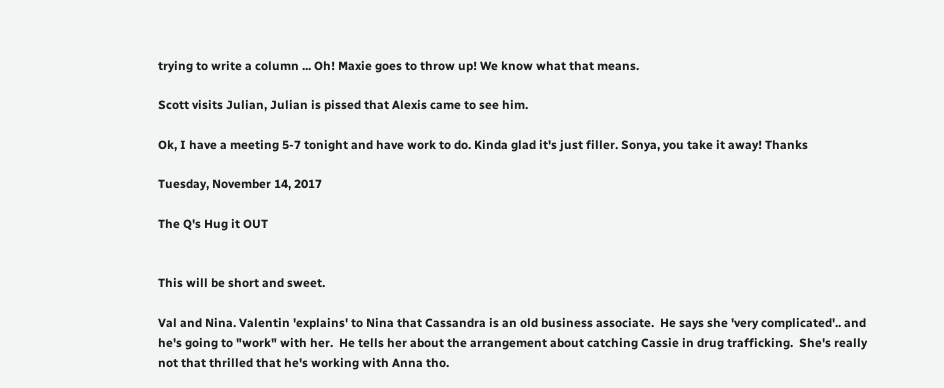trying to write a column ... Oh! Maxie goes to throw up! We know what that means.

Scott visits Julian, Julian is pissed that Alexis came to see him.

Ok, I have a meeting 5-7 tonight and have work to do. Kinda glad it's just filler. Sonya, you take it away! Thanks

Tuesday, November 14, 2017

The Q's Hug it OUT


This will be short and sweet.

Val and Nina. Valentin 'explains' to Nina that Cassandra is an old business associate.  He says she 'very complicated'.. and he's going to "work" with her.  He tells her about the arrangement about catching Cassie in drug trafficking.  She's really not that thrilled that he's working with Anna tho.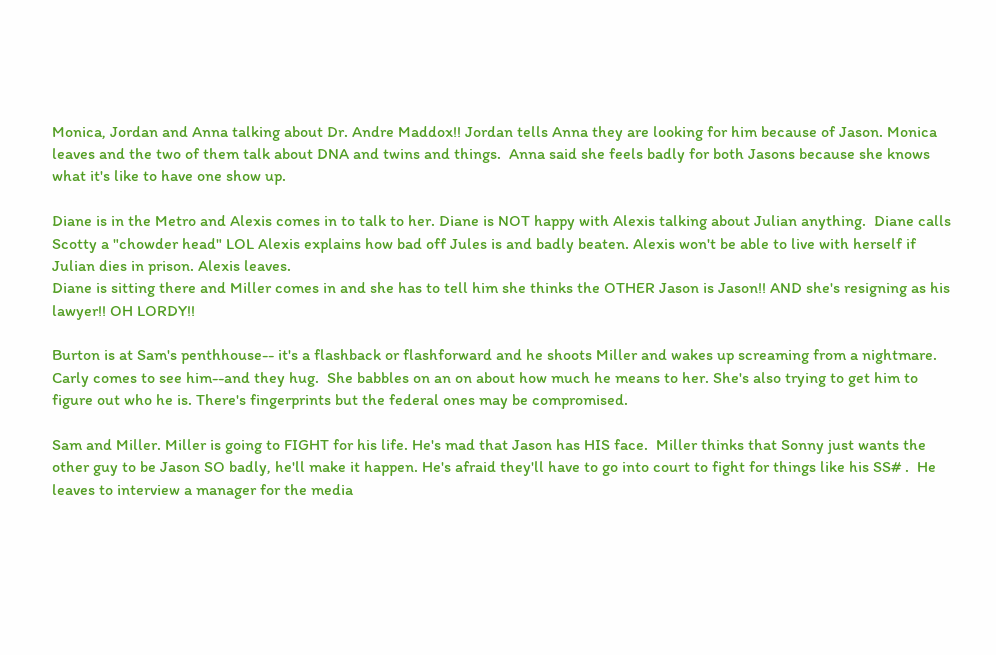Monica, Jordan and Anna talking about Dr. Andre Maddox!! Jordan tells Anna they are looking for him because of Jason. Monica leaves and the two of them talk about DNA and twins and things.  Anna said she feels badly for both Jasons because she knows what it's like to have one show up.

Diane is in the Metro and Alexis comes in to talk to her. Diane is NOT happy with Alexis talking about Julian anything.  Diane calls Scotty a "chowder head" LOL Alexis explains how bad off Jules is and badly beaten. Alexis won't be able to live with herself if Julian dies in prison. Alexis leaves.
Diane is sitting there and Miller comes in and she has to tell him she thinks the OTHER Jason is Jason!! AND she's resigning as his lawyer!! OH LORDY!!

Burton is at Sam's penthhouse-- it's a flashback or flashforward and he shoots Miller and wakes up screaming from a nightmare.  Carly comes to see him--and they hug.  She babbles on an on about how much he means to her. She's also trying to get him to figure out who he is. There's fingerprints but the federal ones may be compromised.

Sam and Miller. Miller is going to FIGHT for his life. He's mad that Jason has HIS face.  Miller thinks that Sonny just wants the other guy to be Jason SO badly, he'll make it happen. He's afraid they'll have to go into court to fight for things like his SS# .  He leaves to interview a manager for the media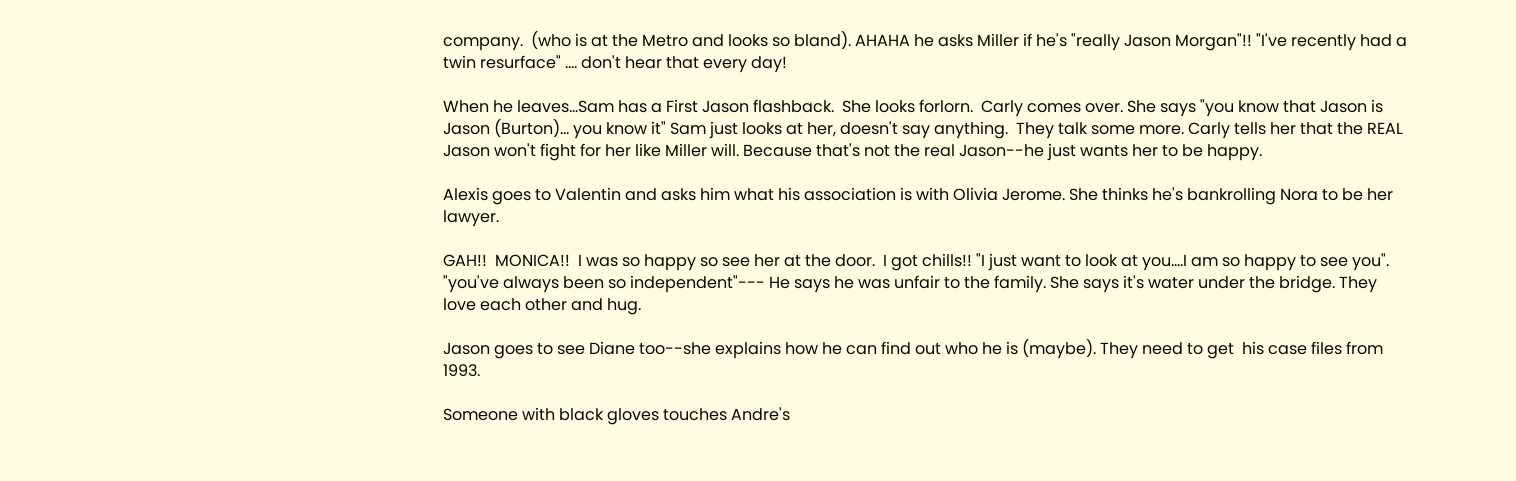company.  (who is at the Metro and looks so bland). AHAHA he asks Miller if he's "really Jason Morgan"!! "I've recently had a twin resurface" .... don't hear that every day!

When he leaves...Sam has a First Jason flashback.  She looks forlorn.  Carly comes over. She says "you know that Jason is Jason (Burton)... you know it" Sam just looks at her, doesn't say anything.  They talk some more. Carly tells her that the REAL Jason won't fight for her like Miller will. Because that's not the real Jason--he just wants her to be happy.

Alexis goes to Valentin and asks him what his association is with Olivia Jerome. She thinks he's bankrolling Nora to be her lawyer.

GAH!!  MONICA!!  I was so happy so see her at the door.  I got chills!! "I just want to look at you....I am so happy to see you".  "you've always been so independent"--- He says he was unfair to the family. She says it's water under the bridge. They love each other and hug.

Jason goes to see Diane too--she explains how he can find out who he is (maybe). They need to get  his case files from 1993.

Someone with black gloves touches Andre's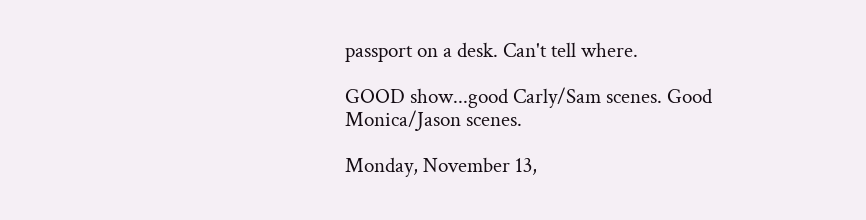passport on a desk. Can't tell where.

GOOD show...good Carly/Sam scenes. Good Monica/Jason scenes.

Monday, November 13,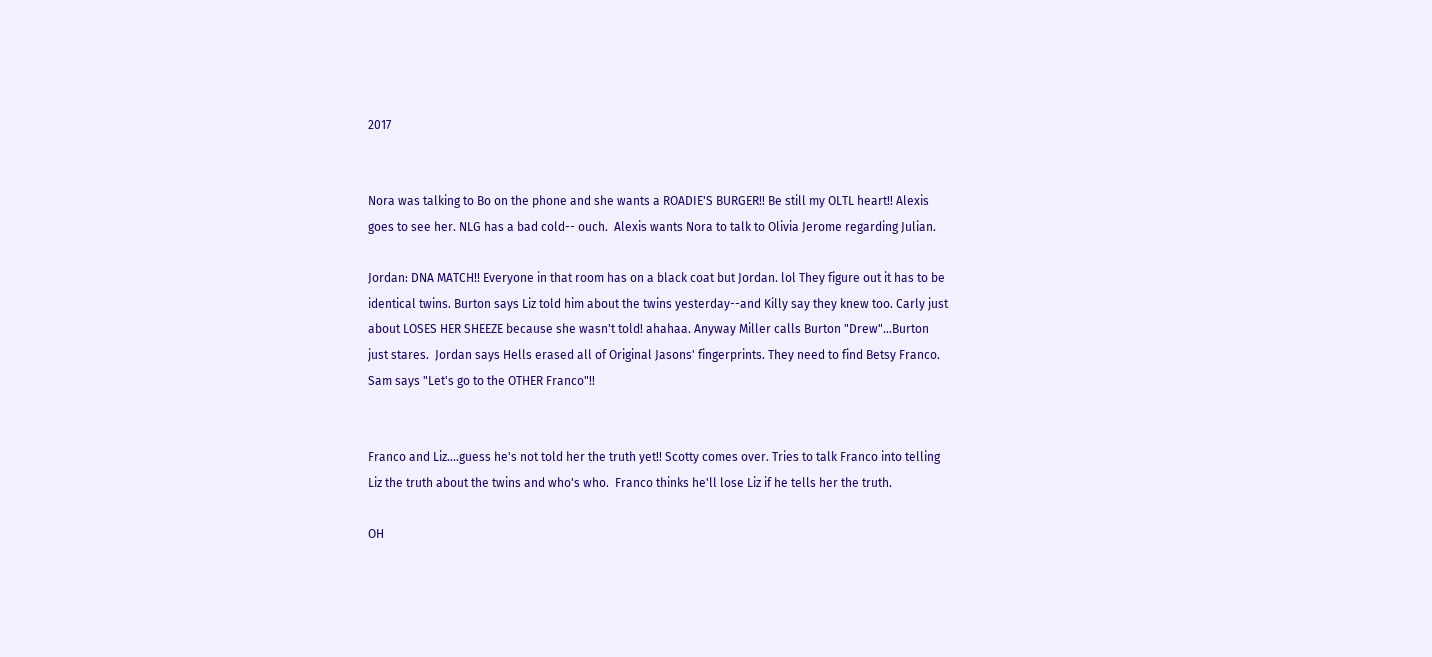2017


Nora was talking to Bo on the phone and she wants a ROADIE'S BURGER!! Be still my OLTL heart!! Alexis goes to see her. NLG has a bad cold-- ouch.  Alexis wants Nora to talk to Olivia Jerome regarding Julian.

Jordan: DNA MATCH!! Everyone in that room has on a black coat but Jordan. lol They figure out it has to be identical twins. Burton says Liz told him about the twins yesterday--and Killy say they knew too. Carly just about LOSES HER SHEEZE because she wasn't told! ahahaa. Anyway Miller calls Burton "Drew"...Burton just stares.  Jordan says Hells erased all of Original Jasons' fingerprints. They need to find Betsy Franco. Sam says "Let's go to the OTHER Franco"!!


Franco and Liz....guess he's not told her the truth yet!! Scotty comes over. Tries to talk Franco into telling Liz the truth about the twins and who's who.  Franco thinks he'll lose Liz if he tells her the truth.

OH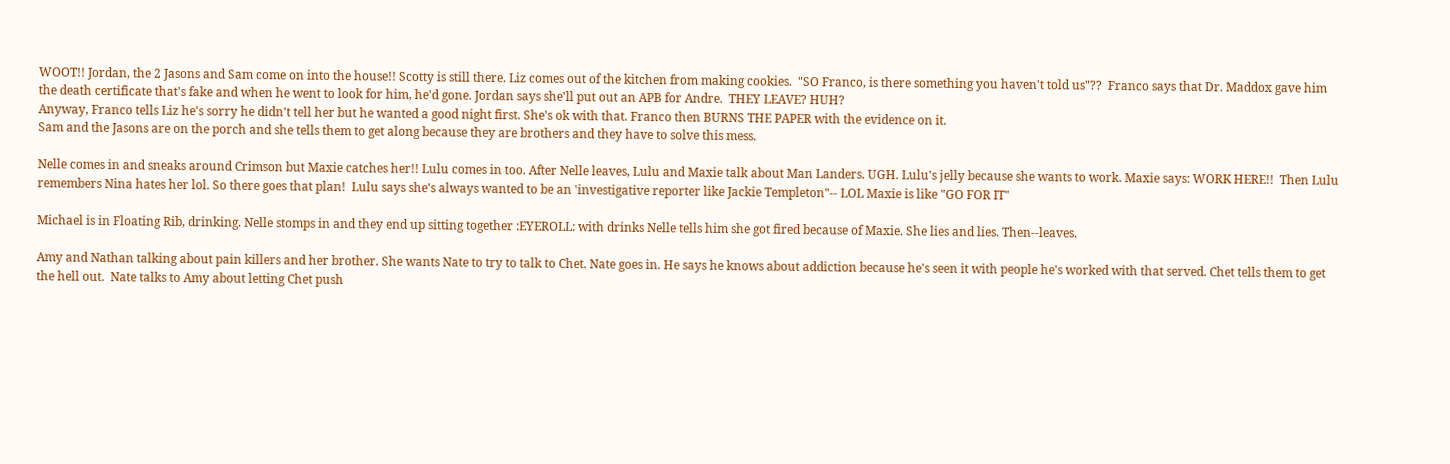WOOT!! Jordan, the 2 Jasons and Sam come on into the house!! Scotty is still there. Liz comes out of the kitchen from making cookies.  "SO Franco, is there something you haven't told us"??  Franco says that Dr. Maddox gave him the death certificate that's fake and when he went to look for him, he'd gone. Jordan says she'll put out an APB for Andre.  THEY LEAVE? HUH?
Anyway, Franco tells Liz he's sorry he didn't tell her but he wanted a good night first. She's ok with that. Franco then BURNS THE PAPER with the evidence on it.
Sam and the Jasons are on the porch and she tells them to get along because they are brothers and they have to solve this mess.

Nelle comes in and sneaks around Crimson but Maxie catches her!! Lulu comes in too. After Nelle leaves, Lulu and Maxie talk about Man Landers. UGH. Lulu's jelly because she wants to work. Maxie says: WORK HERE!!  Then Lulu remembers Nina hates her lol. So there goes that plan!  Lulu says she's always wanted to be an 'investigative reporter like Jackie Templeton"-- LOL Maxie is like "GO FOR IT"

Michael is in Floating Rib, drinking. Nelle stomps in and they end up sitting together :EYEROLL: with drinks Nelle tells him she got fired because of Maxie. She lies and lies. Then--leaves.

Amy and Nathan talking about pain killers and her brother. She wants Nate to try to talk to Chet. Nate goes in. He says he knows about addiction because he's seen it with people he's worked with that served. Chet tells them to get the hell out.  Nate talks to Amy about letting Chet push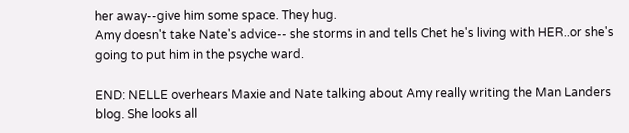her away--give him some space. They hug.
Amy doesn't take Nate's advice-- she storms in and tells Chet he's living with HER..or she's going to put him in the psyche ward.

END: NELLE overhears Maxie and Nate talking about Amy really writing the Man Landers blog. She looks all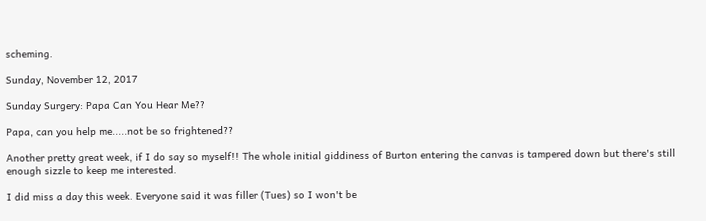scheming.

Sunday, November 12, 2017

Sunday Surgery: Papa Can You Hear Me??

Papa, can you help me.....not be so frightened??

Another pretty great week, if I do say so myself!! The whole initial giddiness of Burton entering the canvas is tampered down but there's still enough sizzle to keep me interested.

I did miss a day this week. Everyone said it was filler (Tues) so I won't be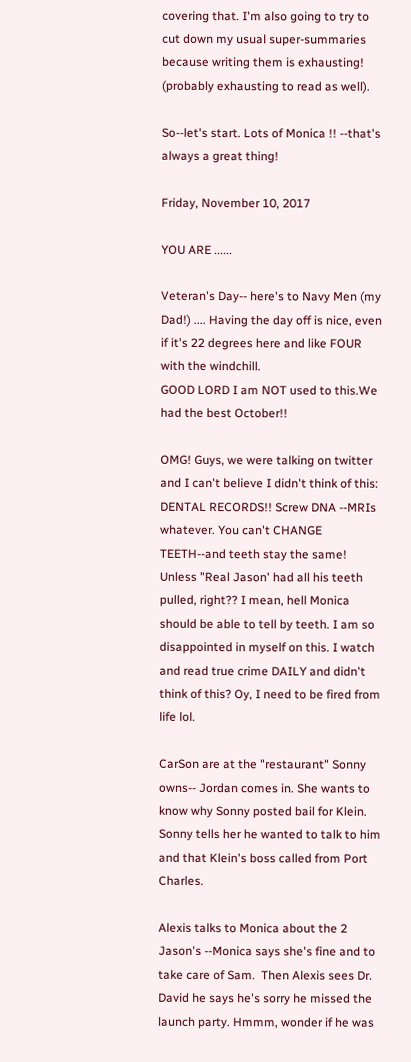covering that. I'm also going to try to cut down my usual super-summaries because writing them is exhausting! (probably exhausting to read as well).

So--let's start. Lots of Monica !! --that's always a great thing!

Friday, November 10, 2017

YOU ARE ......

Veteran's Day-- here's to Navy Men (my Dad!) .... Having the day off is nice, even if it's 22 degrees here and like FOUR with the windchill.
GOOD LORD I am NOT used to this.We had the best October!!

OMG! Guys, we were talking on twitter and I can't believe I didn't think of this: DENTAL RECORDS!! Screw DNA --MRIs whatever. You can't CHANGE TEETH--and teeth stay the same! Unless "Real Jason' had all his teeth pulled, right?? I mean, hell Monica should be able to tell by teeth. I am so disappointed in myself on this. I watch and read true crime DAILY and didn't think of this? Oy, I need to be fired from life lol.

CarSon are at the "restaurant" Sonny owns-- Jordan comes in. She wants to know why Sonny posted bail for Klein. Sonny tells her he wanted to talk to him and that Klein's boss called from Port Charles.

Alexis talks to Monica about the 2 Jason's --Monica says she's fine and to take care of Sam.  Then Alexis sees Dr. David he says he's sorry he missed the launch party. Hmmm, wonder if he was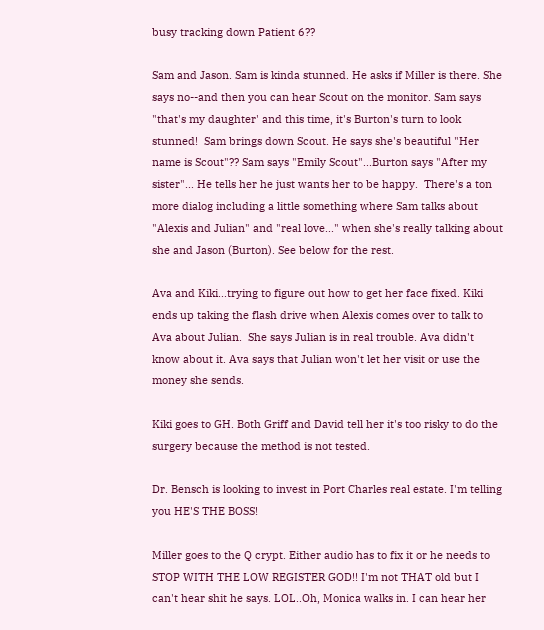busy tracking down Patient 6??

Sam and Jason. Sam is kinda stunned. He asks if Miller is there. She says no--and then you can hear Scout on the monitor. Sam says "that's my daughter' and this time, it's Burton's turn to look stunned!  Sam brings down Scout. He says she's beautiful "Her name is Scout"?? Sam says "Emily Scout"...Burton says "After my sister"... He tells her he just wants her to be happy.  There's a ton more dialog including a little something where Sam talks about "Alexis and Julian" and "real love..." when she's really talking about she and Jason (Burton). See below for the rest.

Ava and Kiki...trying to figure out how to get her face fixed. Kiki ends up taking the flash drive when Alexis comes over to talk to Ava about Julian.  She says Julian is in real trouble. Ava didn't know about it. Ava says that Julian won't let her visit or use the money she sends.

Kiki goes to GH. Both Griff and David tell her it's too risky to do the surgery because the method is not tested.

Dr. Bensch is looking to invest in Port Charles real estate. I'm telling you HE'S THE BOSS!

Miller goes to the Q crypt. Either audio has to fix it or he needs to STOP WITH THE LOW REGISTER GOD!! I'm not THAT old but I can't hear shit he says. LOL..Oh, Monica walks in. I can hear her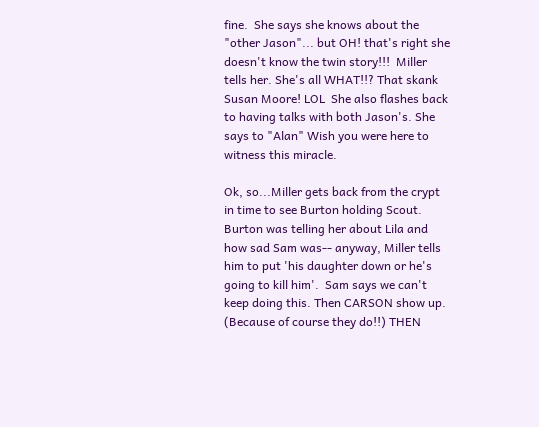fine.  She says she knows about the "other Jason"... but OH! that's right she doesn't know the twin story!!!  Miller tells her. She's all WHAT!!? That skank Susan Moore! LOL  She also flashes back to having talks with both Jason's. She says to "Alan" Wish you were here to witness this miracle.

Ok, so...Miller gets back from the crypt in time to see Burton holding Scout. Burton was telling her about Lila and how sad Sam was-- anyway, Miller tells him to put 'his daughter down or he's going to kill him'.  Sam says we can't keep doing this. Then CARSON show up. (Because of course they do!!) THEN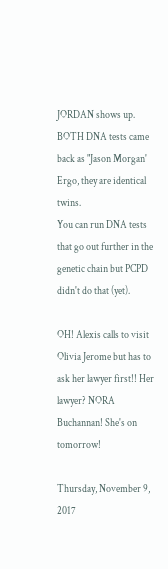JORDAN shows up. BOTH DNA tests came back as "Jason Morgan' Ergo, they are identical twins.
You can run DNA tests that go out further in the genetic chain but PCPD didn't do that (yet).

OH! Alexis calls to visit Olivia Jerome but has to ask her lawyer first!! Her lawyer? NORA Buchannan! She's on tomorrow!

Thursday, November 9, 2017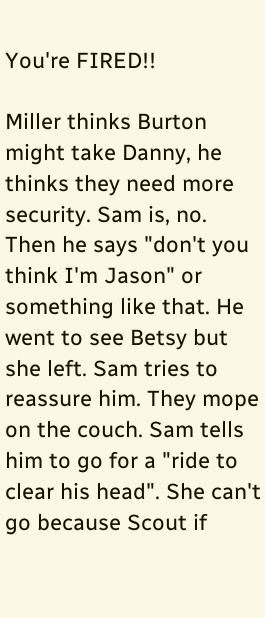You're FIRED!!

Miller thinks Burton might take Danny, he thinks they need more security. Sam is, no. Then he says "don't you think I'm Jason" or something like that. He went to see Betsy but she left. Sam tries to reassure him. They mope on the couch. Sam tells him to go for a "ride to clear his head". She can't go because Scout if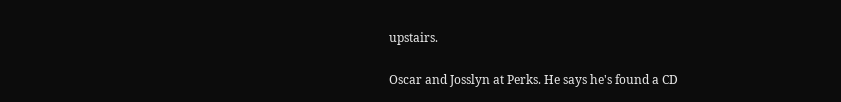upstairs.

Oscar and Josslyn at Perks. He says he's found a CD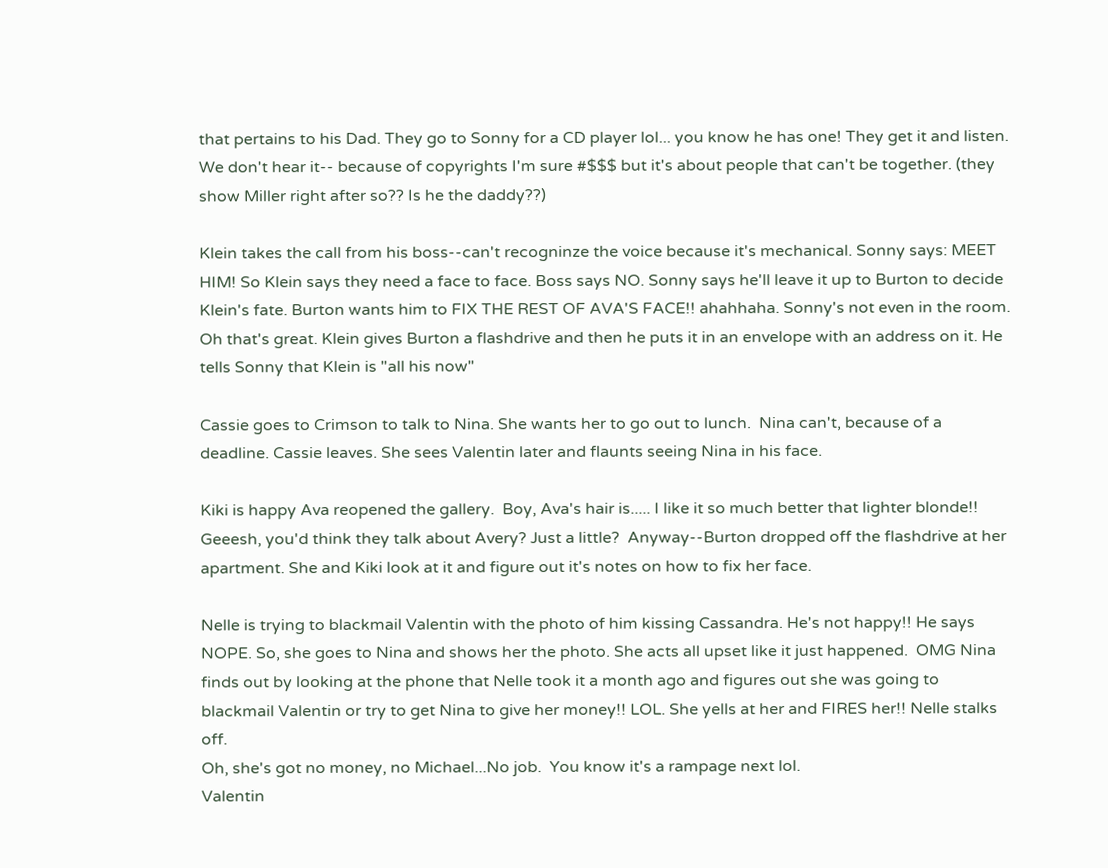that pertains to his Dad. They go to Sonny for a CD player lol... you know he has one! They get it and listen. We don't hear it-- because of copyrights I'm sure #$$$ but it's about people that can't be together. (they show Miller right after so?? Is he the daddy??)

Klein takes the call from his boss--can't recogninze the voice because it's mechanical. Sonny says: MEET HIM! So Klein says they need a face to face. Boss says NO. Sonny says he'll leave it up to Burton to decide Klein's fate. Burton wants him to FIX THE REST OF AVA'S FACE!! ahahhaha. Sonny's not even in the room. Oh that's great. Klein gives Burton a flashdrive and then he puts it in an envelope with an address on it. He tells Sonny that Klein is "all his now"

Cassie goes to Crimson to talk to Nina. She wants her to go out to lunch.  Nina can't, because of a deadline. Cassie leaves. She sees Valentin later and flaunts seeing Nina in his face.

Kiki is happy Ava reopened the gallery.  Boy, Ava's hair is..... I like it so much better that lighter blonde!!  Geeesh, you'd think they talk about Avery? Just a little?  Anyway--Burton dropped off the flashdrive at her apartment. She and Kiki look at it and figure out it's notes on how to fix her face.

Nelle is trying to blackmail Valentin with the photo of him kissing Cassandra. He's not happy!! He says NOPE. So, she goes to Nina and shows her the photo. She acts all upset like it just happened.  OMG Nina finds out by looking at the phone that Nelle took it a month ago and figures out she was going to blackmail Valentin or try to get Nina to give her money!! LOL. She yells at her and FIRES her!! Nelle stalks off.
Oh, she's got no money, no Michael...No job.  You know it's a rampage next lol.
Valentin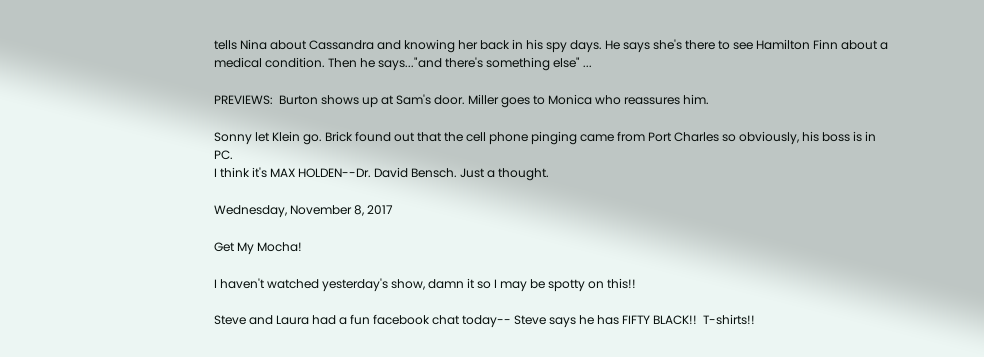tells Nina about Cassandra and knowing her back in his spy days. He says she's there to see Hamilton Finn about a medical condition. Then he says..."and there's something else" ...

PREVIEWS:  Burton shows up at Sam's door. Miller goes to Monica who reassures him.

Sonny let Klein go. Brick found out that the cell phone pinging came from Port Charles so obviously, his boss is in PC.
I think it's MAX HOLDEN--Dr. David Bensch. Just a thought.

Wednesday, November 8, 2017

Get My Mocha!

I haven't watched yesterday's show, damn it so I may be spotty on this!!

Steve and Laura had a fun facebook chat today-- Steve says he has FIFTY BLACK!!  T-shirts!!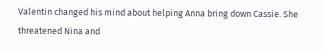Valentin changed his mind about helping Anna bring down Cassie. She threatened Nina and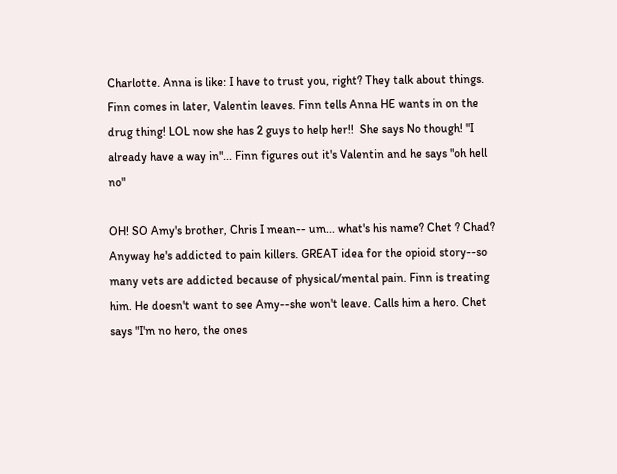Charlotte. Anna is like: I have to trust you, right? They talk about things. Finn comes in later, Valentin leaves. Finn tells Anna HE wants in on the drug thing! LOL now she has 2 guys to help her!!  She says No though! "I already have a way in"... Finn figures out it's Valentin and he says "oh hell no"

OH! SO Amy's brother, Chris I mean-- um... what's his name? Chet ? Chad? Anyway he's addicted to pain killers. GREAT idea for the opioid story--so many vets are addicted because of physical/mental pain. Finn is treating him. He doesn't want to see Amy--she won't leave. Calls him a hero. Chet says "I'm no hero, the ones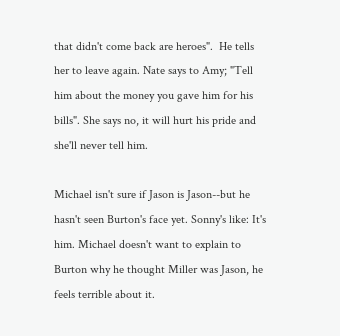that didn't come back are heroes".  He tells her to leave again. Nate says to Amy; "Tell him about the money you gave him for his bills". She says no, it will hurt his pride and she'll never tell him.

Michael isn't sure if Jason is Jason--but he hasn't seen Burton's face yet. Sonny's like: It's him. Michael doesn't want to explain to Burton why he thought Miller was Jason, he feels terrible about it.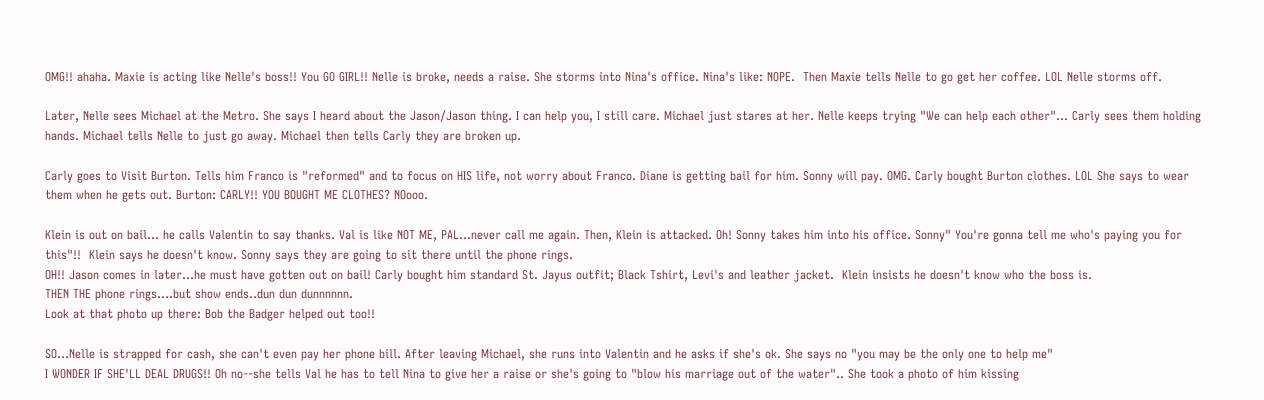OMG!! ahaha. Maxie is acting like Nelle's boss!! You GO GIRL!! Nelle is broke, needs a raise. She storms into Nina's office. Nina's like: NOPE.  Then Maxie tells Nelle to go get her coffee. LOL Nelle storms off.

Later, Nelle sees Michael at the Metro. She says I heard about the Jason/Jason thing. I can help you, I still care. Michael just stares at her. Nelle keeps trying "We can help each other"... Carly sees them holding hands. Michael tells Nelle to just go away. Michael then tells Carly they are broken up.

Carly goes to Visit Burton. Tells him Franco is "reformed" and to focus on HIS life, not worry about Franco. Diane is getting bail for him. Sonny will pay. OMG. Carly bought Burton clothes. LOL She says to wear them when he gets out. Burton: CARLY!! YOU BOUGHT ME CLOTHES? NOooo.

Klein is out on bail... he calls Valentin to say thanks. Val is like NOT ME, PAL...never call me again. Then, Klein is attacked. Oh! Sonny takes him into his office. Sonny" You're gonna tell me who's paying you for this"!!  Klein says he doesn't know. Sonny says they are going to sit there until the phone rings.
OH!! Jason comes in later...he must have gotten out on bail! Carly bought him standard St. Jayus outfit; Black Tshirt, Levi's and leather jacket.  Klein insists he doesn't know who the boss is.
THEN THE phone rings....but show ends..dun dun dunnnnnn.
Look at that photo up there: Bob the Badger helped out too!!

SO...Nelle is strapped for cash, she can't even pay her phone bill. After leaving Michael, she runs into Valentin and he asks if she's ok. She says no "you may be the only one to help me"
I WONDER IF SHE'LL DEAL DRUGS!! Oh no--she tells Val he has to tell Nina to give her a raise or she's going to "blow his marriage out of the water".. She took a photo of him kissing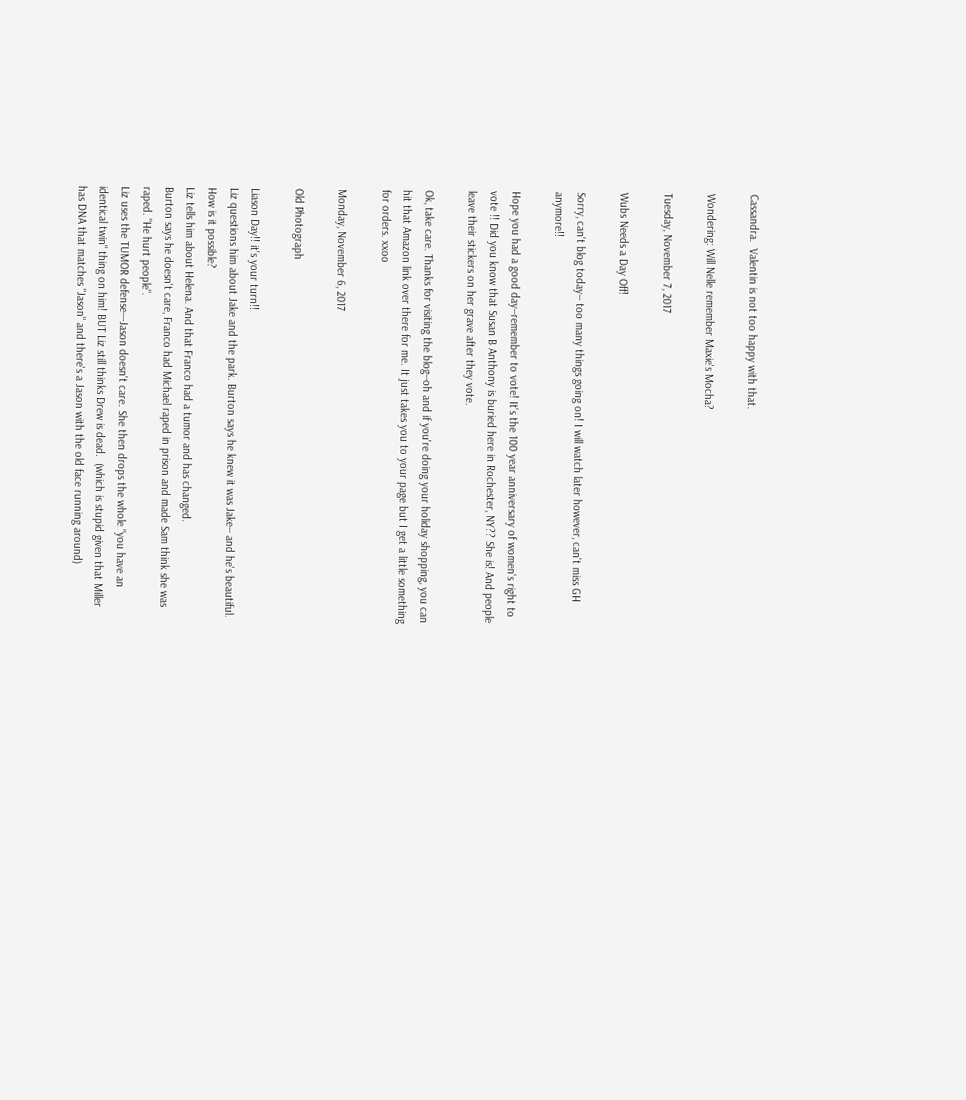Cassandra.  Valentin is not too happy with that.

Wondering: Will Nelle remember Maxie's Mocha?

Tuesday, November 7, 2017

Wubs Needs a Day Off!

Sorry, can't blog today-- too many things going on! I will watch later however, can't miss GH anymore!!

Hope you had a good day--remember to vote! It's the 100 year anniversary of women's right to vote !! Did you know that Susan B Anthony is buried here in Rochester, NY?? She is! And people leave their stickers on her grave after they vote.

Ok, take care. Thanks for visiting the blog--oh and if you're doing your holiday shopping, you can hit that Amazon link over there for me. It just takes you to your page but I get a little something for orders. xxoo

Monday, November 6, 2017

Old Photograph

Liason Day!! it's your turn!!
Liz questions him about Jake and the park. Burton says he knew it was Jake-- and he's beautiful. How is it possible?
Liz tells him about Helena. And that Franco had a tumor and has changed.
Burton says he doesn't care, Franco had Michael raped in prison and made Sam think she was raped. "He hurt people".
Liz uses the TUMOR defense---Jason doesn't care. She then drops the whole "you have an identical twin" thing on him! BUT Liz still thinks Drew is dead.  (which is stupid given that Miller has DNA that matches "Jason" and there's a Jason with the old face running around)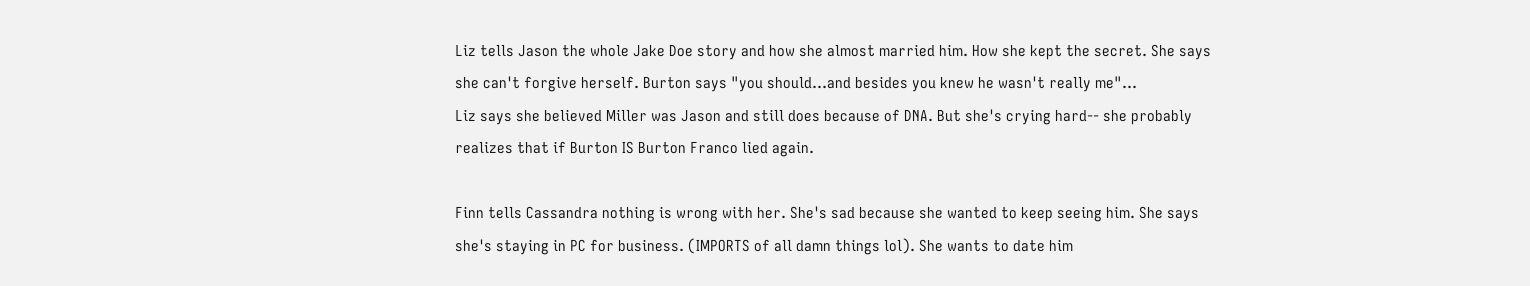Liz tells Jason the whole Jake Doe story and how she almost married him. How she kept the secret. She says she can't forgive herself. Burton says "you should...and besides you knew he wasn't really me"...
Liz says she believed Miller was Jason and still does because of DNA. But she's crying hard-- she probably realizes that if Burton IS Burton Franco lied again.

Finn tells Cassandra nothing is wrong with her. She's sad because she wanted to keep seeing him. She says she's staying in PC for business. (IMPORTS of all damn things lol). She wants to date him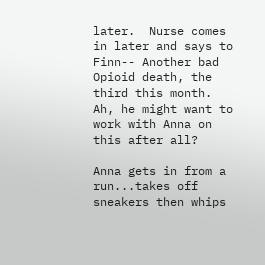later.  Nurse comes in later and says to Finn-- Another bad Opioid death, the third this month. Ah, he might want to work with Anna on this after all?

Anna gets in from a run...takes off sneakers then whips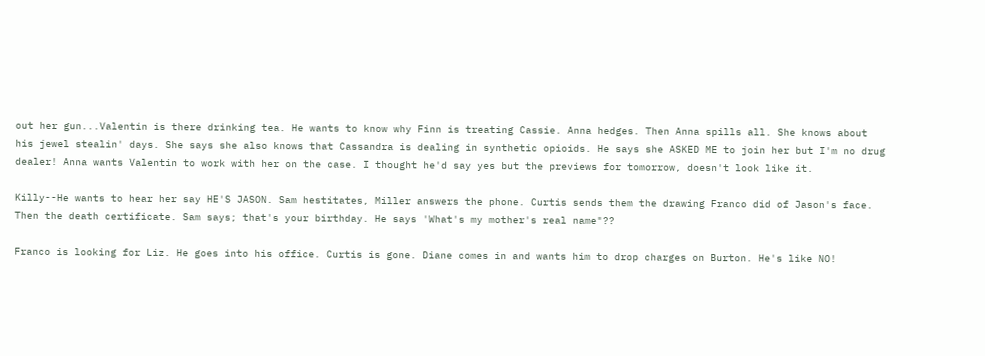out her gun...Valentin is there drinking tea. He wants to know why Finn is treating Cassie. Anna hedges. Then Anna spills all. She knows about his jewel stealin' days. She says she also knows that Cassandra is dealing in synthetic opioids. He says she ASKED ME to join her but I'm no drug dealer! Anna wants Valentin to work with her on the case. I thought he'd say yes but the previews for tomorrow, doesn't look like it.

Killy--He wants to hear her say HE'S JASON. Sam hestitates, Miller answers the phone. Curtis sends them the drawing Franco did of Jason's face. Then the death certificate. Sam says; that's your birthday. He says 'What's my mother's real name"??

Franco is looking for Liz. He goes into his office. Curtis is gone. Diane comes in and wants him to drop charges on Burton. He's like NO!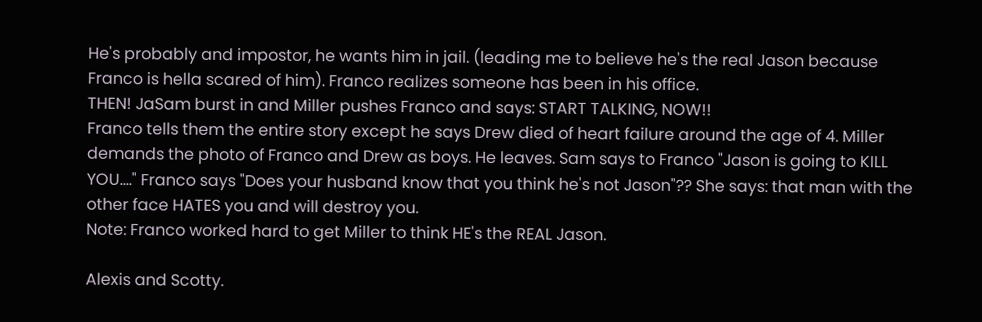He's probably and impostor, he wants him in jail. (leading me to believe he's the real Jason because Franco is hella scared of him). Franco realizes someone has been in his office.
THEN! JaSam burst in and Miller pushes Franco and says: START TALKING, NOW!!
Franco tells them the entire story except he says Drew died of heart failure around the age of 4. Miller demands the photo of Franco and Drew as boys. He leaves. Sam says to Franco "Jason is going to KILL YOU...." Franco says "Does your husband know that you think he's not Jason"?? She says: that man with the other face HATES you and will destroy you.
Note: Franco worked hard to get Miller to think HE's the REAL Jason.

Alexis and Scotty.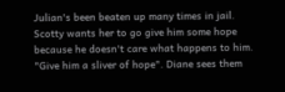Julian's been beaten up many times in jail. Scotty wants her to go give him some hope because he doesn't care what happens to him. "Give him a sliver of hope". Diane sees them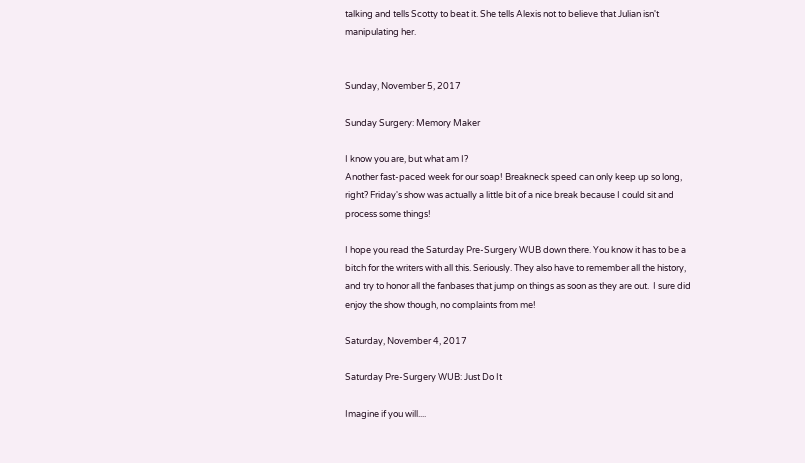talking and tells Scotty to beat it. She tells Alexis not to believe that Julian isn't manipulating her.


Sunday, November 5, 2017

Sunday Surgery: Memory Maker

I know you are, but what am I?
Another fast-paced week for our soap! Breakneck speed can only keep up so long, right? Friday's show was actually a little bit of a nice break because I could sit and process some things!

I hope you read the Saturday Pre-Surgery WUB down there. You know it has to be a bitch for the writers with all this. Seriously. They also have to remember all the history, and try to honor all the fanbases that jump on things as soon as they are out.  I sure did enjoy the show though, no complaints from me!

Saturday, November 4, 2017

Saturday Pre-Surgery WUB: Just Do It

Imagine if you will....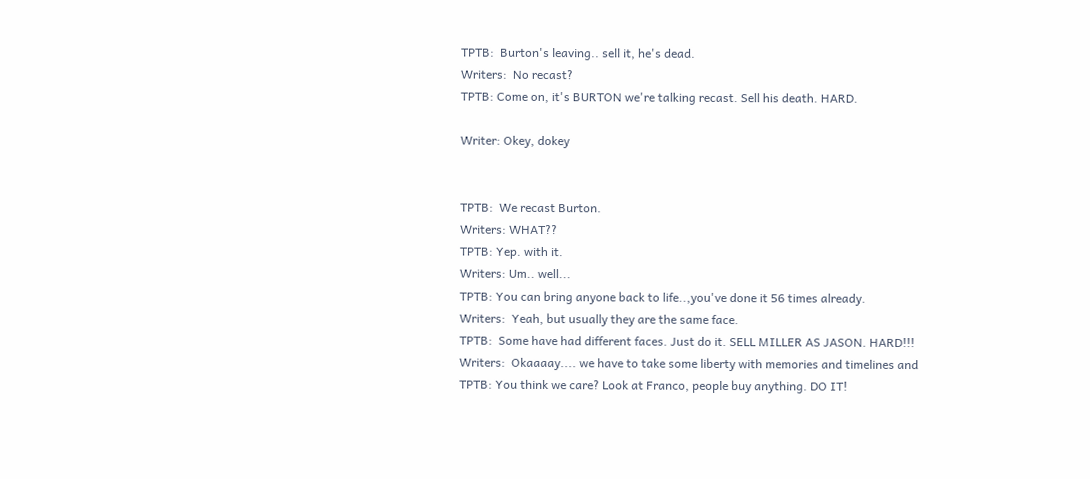TPTB:  Burton's leaving.. sell it, he's dead.
Writers:  No recast?
TPTB: Come on, it's BURTON we're talking recast. Sell his death. HARD.

Writer: Okey, dokey


TPTB:  We recast Burton.
Writers: WHAT??
TPTB: Yep. with it.
Writers: Um.. well...
TPTB: You can bring anyone back to life..,you've done it 56 times already.
Writers:  Yeah, but usually they are the same face.
TPTB:  Some have had different faces. Just do it. SELL MILLER AS JASON. HARD!!!
Writers:  Okaaaay.... we have to take some liberty with memories and timelines and
TPTB: You think we care? Look at Franco, people buy anything. DO IT!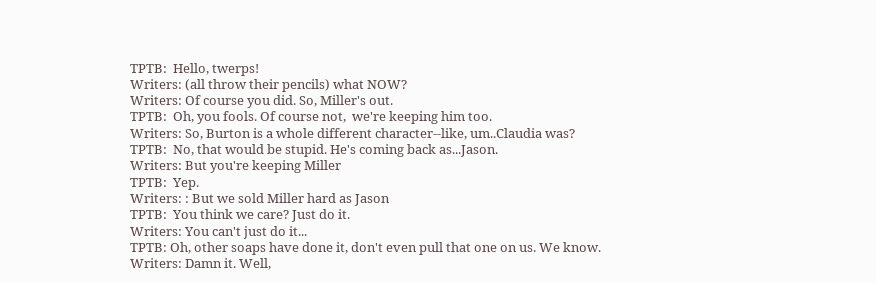TPTB:  Hello, twerps!
Writers: (all throw their pencils) what NOW?
Writers: Of course you did. So, Miller's out.
TPTB:  Oh, you fools. Of course not,  we're keeping him too.
Writers: So, Burton is a whole different character--like, um..Claudia was?
TPTB:  No, that would be stupid. He's coming back as...Jason.
Writers: But you're keeping Miller
TPTB:  Yep.
Writers: : But we sold Miller hard as Jason
TPTB:  You think we care? Just do it.
Writers: You can't just do it...
TPTB: Oh, other soaps have done it, don't even pull that one on us. We know.
Writers: Damn it. Well,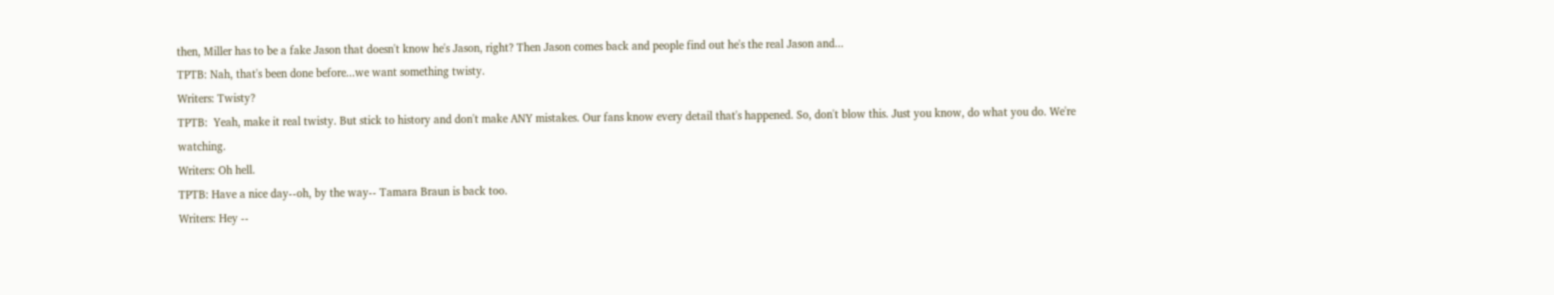then, Miller has to be a fake Jason that doesn't know he's Jason, right? Then Jason comes back and people find out he's the real Jason and...
TPTB: Nah, that's been done before...we want something twisty.
Writers: Twisty?
TPTB:  Yeah, make it real twisty. But stick to history and don't make ANY mistakes. Our fans know every detail that's happened. So, don't blow this. Just you know, do what you do. We're watching.
Writers: Oh hell.
TPTB: Have a nice day--oh, by the way-- Tamara Braun is back too.
Writers: Hey --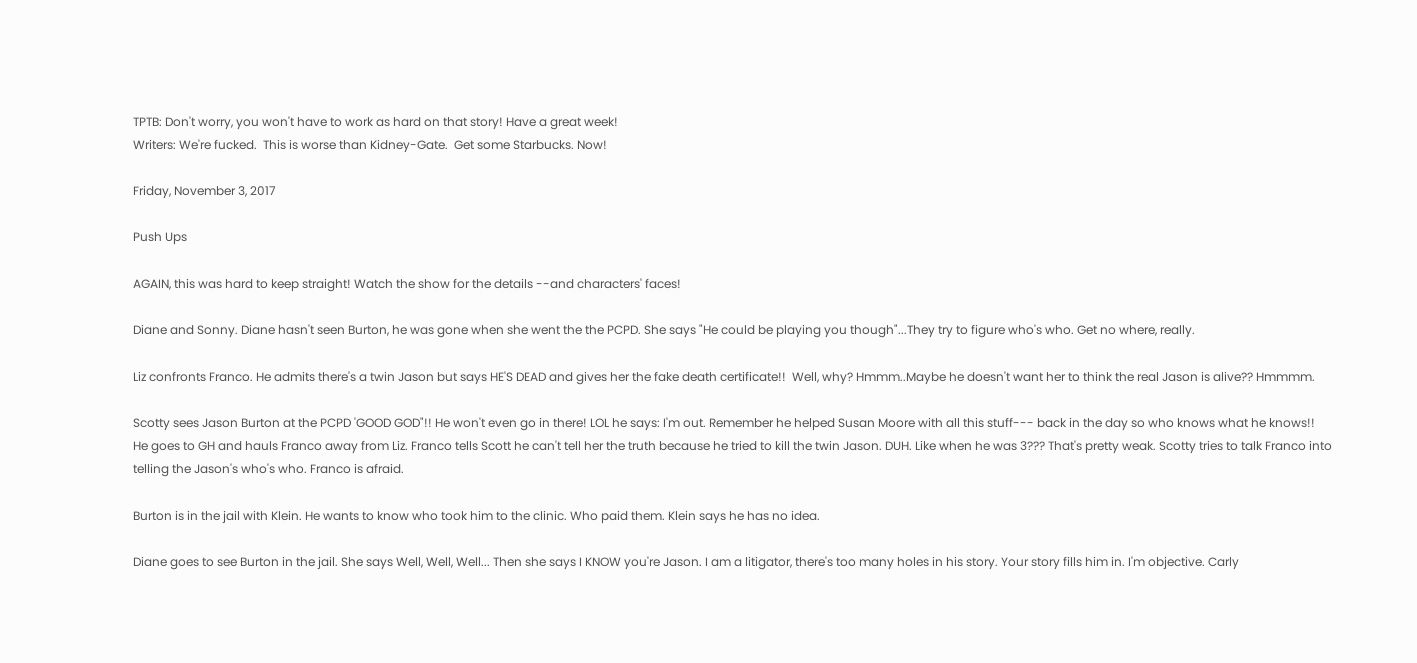TPTB: Don't worry, you won't have to work as hard on that story! Have a great week!
Writers: We're fucked.  This is worse than Kidney-Gate.  Get some Starbucks. Now!

Friday, November 3, 2017

Push Ups

AGAIN, this was hard to keep straight! Watch the show for the details --and characters' faces!

Diane and Sonny. Diane hasn't seen Burton, he was gone when she went the the PCPD. She says "He could be playing you though"...They try to figure who's who. Get no where, really.

Liz confronts Franco. He admits there's a twin Jason but says HE'S DEAD and gives her the fake death certificate!!  Well, why? Hmmm..Maybe he doesn't want her to think the real Jason is alive?? Hmmmm.

Scotty sees Jason Burton at the PCPD 'GOOD GOD"!! He won't even go in there! LOL he says: I'm out. Remember he helped Susan Moore with all this stuff--- back in the day so who knows what he knows!!
He goes to GH and hauls Franco away from Liz. Franco tells Scott he can't tell her the truth because he tried to kill the twin Jason. DUH. Like when he was 3??? That's pretty weak. Scotty tries to talk Franco into telling the Jason's who's who. Franco is afraid.

Burton is in the jail with Klein. He wants to know who took him to the clinic. Who paid them. Klein says he has no idea.

Diane goes to see Burton in the jail. She says Well, Well, Well... Then she says I KNOW you're Jason. I am a litigator, there's too many holes in his story. Your story fills him in. I'm objective. Carly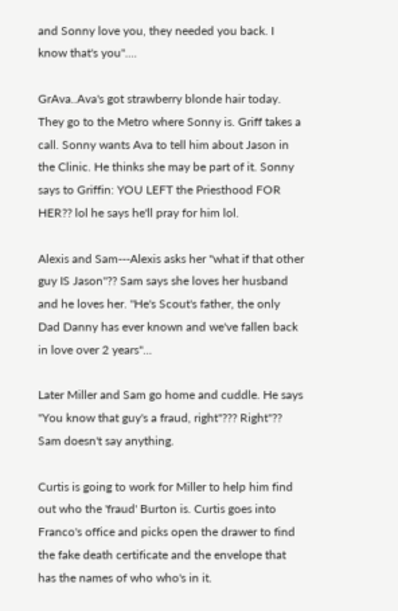and Sonny love you, they needed you back. I know that's you"....

GrAva..Ava's got strawberry blonde hair today.  They go to the Metro where Sonny is. Griff takes a call. Sonny wants Ava to tell him about Jason in the Clinic. He thinks she may be part of it. Sonny says to Griffin: YOU LEFT the Priesthood FOR HER?? lol he says he'll pray for him lol.

Alexis and Sam---Alexis asks her "what if that other guy IS Jason"?? Sam says she loves her husband and he loves her. "He's Scout's father, the only Dad Danny has ever known and we've fallen back in love over 2 years"...

Later Miller and Sam go home and cuddle. He says "You know that guy's a fraud, right"??? Right"?? Sam doesn't say anything.

Curtis is going to work for Miller to help him find out who the 'fraud' Burton is. Curtis goes into Franco's office and picks open the drawer to find the fake death certificate and the envelope that has the names of who who's in it.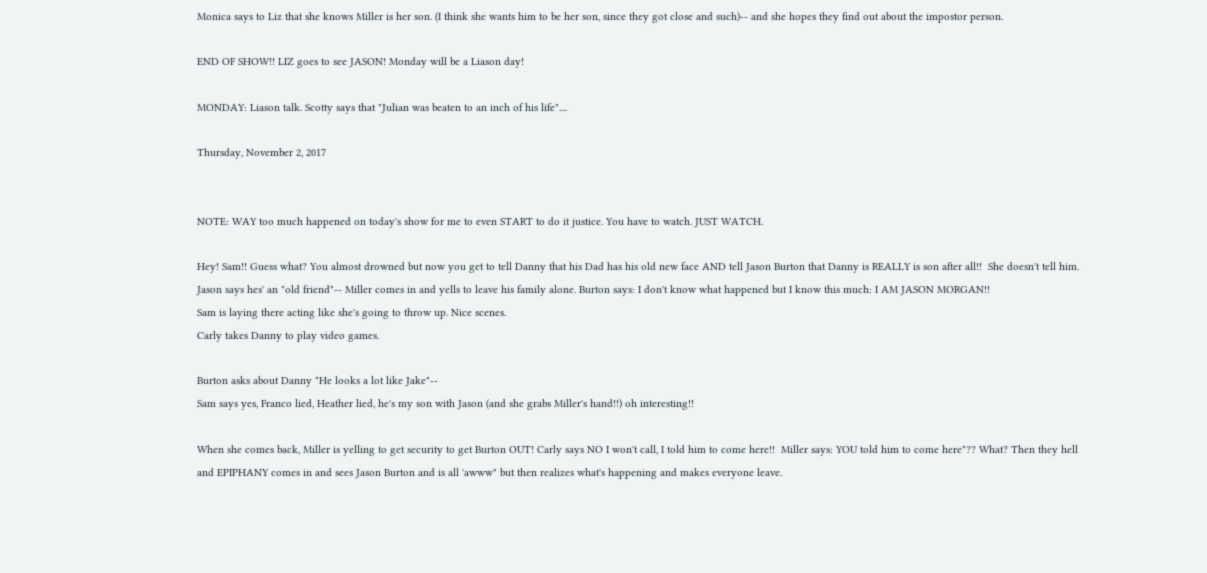Monica says to Liz that she knows Miller is her son. (I think she wants him to be her son, since they got close and such)-- and she hopes they find out about the impostor person.

END OF SHOW!! LIZ goes to see JASON! Monday will be a Liason day!

MONDAY: Liason talk. Scotty says that "Julian was beaten to an inch of his life"....

Thursday, November 2, 2017


NOTE: WAY too much happened on today's show for me to even START to do it justice. You have to watch. JUST WATCH.

Hey! Sam!! Guess what? You almost drowned but now you get to tell Danny that his Dad has his old new face AND tell Jason Burton that Danny is REALLY is son after all!!  She doesn't tell him. Jason says hes' an "old friend"-- Miller comes in and yells to leave his family alone. Burton says: I don't know what happened but I know this much: I AM JASON MORGAN!!
Sam is laying there acting like she's going to throw up. Nice scenes.
Carly takes Danny to play video games.

Burton asks about Danny "He looks a lot like Jake"--
Sam says yes, Franco lied, Heather lied, he's my son with Jason (and she grabs Miller's hand!!) oh interesting!!

When she comes back, Miller is yelling to get security to get Burton OUT! Carly says NO I won't call, I told him to come here!!  Miller says: YOU told him to come here"?? What? Then they hell and EPIPHANY comes in and sees Jason Burton and is all 'awww" but then realizes what's happening and makes everyone leave.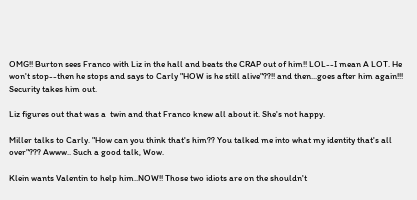OMG!! Burton sees Franco with Liz in the hall and beats the CRAP out of him!! LOL--I mean A LOT. He won't stop--then he stops and says to Carly "HOW is he still alive"??!! and then...goes after him again!!! Security takes him out.

Liz figures out that was a  twin and that Franco knew all about it. She's not happy.

Miller talks to Carly. "How can you think that's him?? You talked me into what my identity that's all over"??? Awww.. Such a good talk, Wow.

Klein wants Valentin to help him..NOW!! Those two idiots are on the shouldn't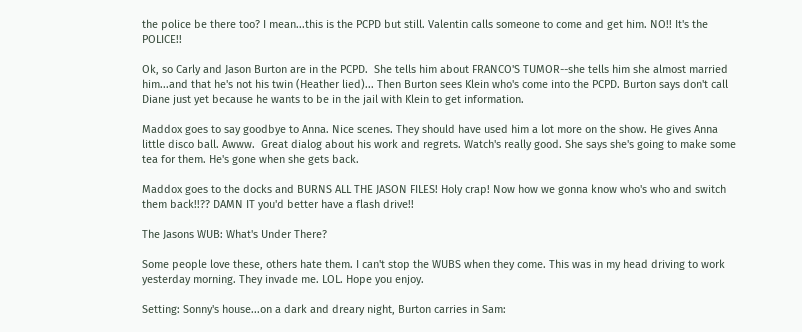the police be there too? I mean...this is the PCPD but still. Valentin calls someone to come and get him. NO!! It's the POLICE!!

Ok, so Carly and Jason Burton are in the PCPD.  She tells him about FRANCO'S TUMOR--she tells him she almost married him...and that he's not his twin (Heather lied)... Then Burton sees Klein who's come into the PCPD. Burton says don't call Diane just yet because he wants to be in the jail with Klein to get information.

Maddox goes to say goodbye to Anna. Nice scenes. They should have used him a lot more on the show. He gives Anna  little disco ball. Awww.  Great dialog about his work and regrets. Watch's really good. She says she's going to make some tea for them. He's gone when she gets back.

Maddox goes to the docks and BURNS ALL THE JASON FILES! Holy crap! Now how we gonna know who's who and switch them back!!?? DAMN IT you'd better have a flash drive!!

The Jasons WUB: What's Under There?

Some people love these, others hate them. I can't stop the WUBS when they come. This was in my head driving to work yesterday morning. They invade me. LOL. Hope you enjoy.

Setting: Sonny's house...on a dark and dreary night, Burton carries in Sam: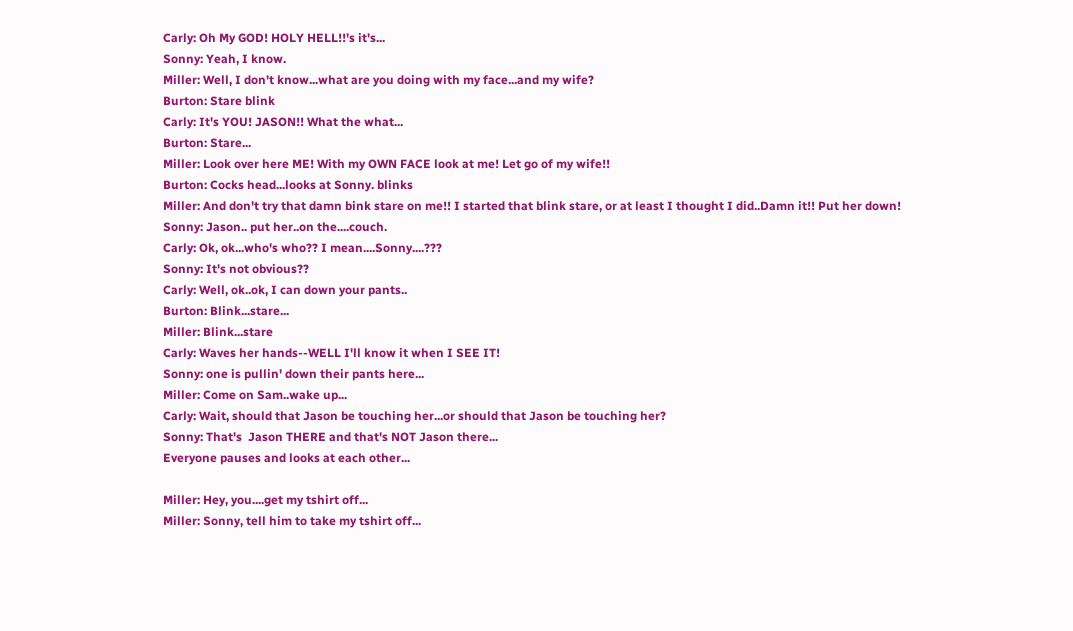Carly: Oh My GOD! HOLY HELL!!'s it's...
Sonny: Yeah, I know.
Miller: Well, I don't know...what are you doing with my face...and my wife?
Burton: Stare blink
Carly: It's YOU! JASON!! What the what...
Burton: Stare...
Miller: Look over here ME! With my OWN FACE look at me! Let go of my wife!!
Burton: Cocks head...looks at Sonny. blinks
Miller: And don't try that damn bink stare on me!! I started that blink stare, or at least I thought I did..Damn it!! Put her down!
Sonny: Jason.. put her..on the....couch.
Carly: Ok, ok...who's who?? I mean....Sonny....???
Sonny: It's not obvious??
Carly: Well, ok..ok, I can down your pants..
Burton: Blink...stare...
Miller: Blink...stare
Carly: Waves her hands--WELL I'll know it when I SEE IT!
Sonny: one is pullin' down their pants here...
Miller: Come on Sam..wake up...
Carly: Wait, should that Jason be touching her...or should that Jason be touching her?
Sonny: That's  Jason THERE and that's NOT Jason there...
Everyone pauses and looks at each other...

Miller: Hey, you....get my tshirt off...
Miller: Sonny, tell him to take my tshirt off...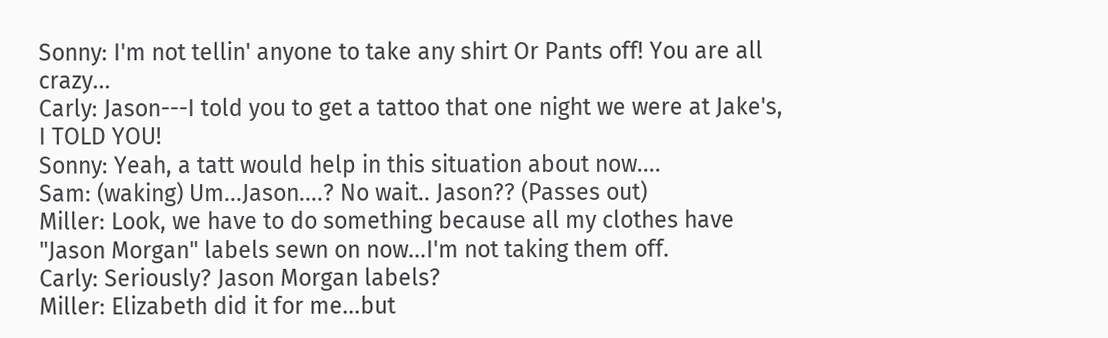Sonny: I'm not tellin' anyone to take any shirt Or Pants off! You are all crazy...
Carly: Jason---I told you to get a tattoo that one night we were at Jake's, I TOLD YOU!
Sonny: Yeah, a tatt would help in this situation about now....
Sam: (waking) Um...Jason....? No wait.. Jason?? (Passes out)
Miller: Look, we have to do something because all my clothes have "Jason Morgan" labels sewn on now...I'm not taking them off.
Carly: Seriously? Jason Morgan labels?
Miller: Elizabeth did it for me...but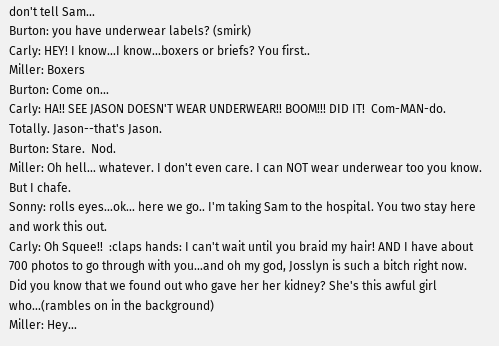don't tell Sam...
Burton: you have underwear labels? (smirk)
Carly: HEY! I know...I know...boxers or briefs? You first..
Miller: Boxers
Burton: Come on...
Carly: HA!! SEE JASON DOESN'T WEAR UNDERWEAR!! BOOM!!! DID IT!  Com-MAN-do. Totally. Jason--that's Jason.
Burton: Stare.  Nod.
Miller: Oh hell... whatever. I don't even care. I can NOT wear underwear too you know. But I chafe.
Sonny: rolls eyes...ok... here we go.. I'm taking Sam to the hospital. You two stay here and work this out.
Carly: Oh Squee!!  :claps hands: I can't wait until you braid my hair! AND I have about 700 photos to go through with you...and oh my god, Josslyn is such a bitch right now. Did you know that we found out who gave her her kidney? She's this awful girl who...(rambles on in the background)
Miller: Hey...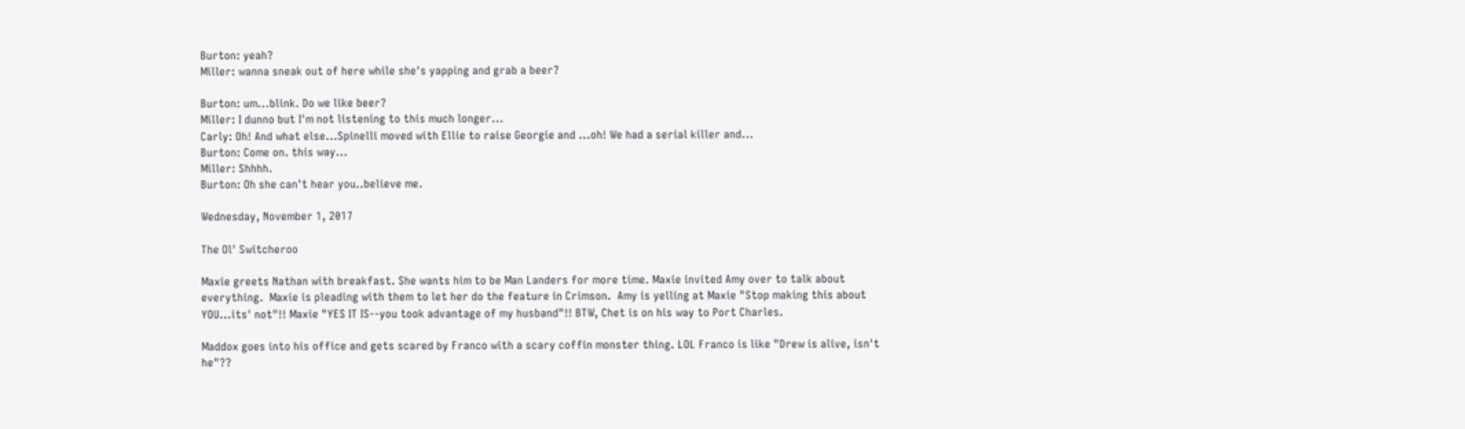Burton: yeah?
Miller: wanna sneak out of here while she's yapping and grab a beer?

Burton: um...blink. Do we like beer?
Miller: I dunno but I'm not listening to this much longer...
Carly: Oh! And what else...Spinelli moved with Ellie to raise Georgie and ...oh! We had a serial killer and...
Burton: Come on. this way...
Miller: Shhhh.
Burton: Oh she can't hear you..believe me.

Wednesday, November 1, 2017

The Ol' Switcheroo

Maxie greets Nathan with breakfast. She wants him to be Man Landers for more time. Maxie invited Amy over to talk about everything.  Maxie is pleading with them to let her do the feature in Crimson.  Amy is yelling at Maxie "Stop making this about YOU...its' not"!! Maxie "YES IT IS--you took advantage of my husband"!! BTW, Chet is on his way to Port Charles.

Maddox goes into his office and gets scared by Franco with a scary coffin monster thing. LOL Franco is like "Drew is alive, isn't he"??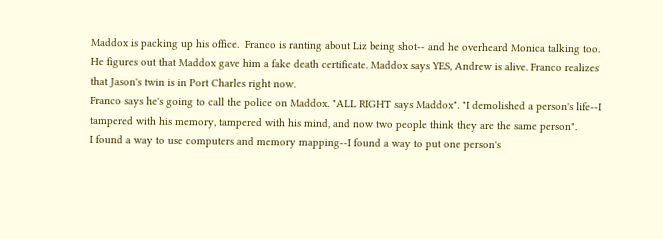Maddox is packing up his office.  Franco is ranting about Liz being shot-- and he overheard Monica talking too. He figures out that Maddox gave him a fake death certificate. Maddox says YES, Andrew is alive. Franco realizes that Jason's twin is in Port Charles right now.
Franco says he's going to call the police on Maddox. "ALL RIGHT says Maddox". "I demolished a person's life--I tampered with his memory, tampered with his mind, and now two people think they are the same person".
I found a way to use computers and memory mapping--I found a way to put one person's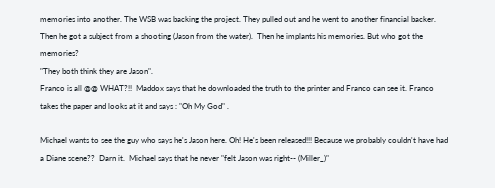memories into another. The WSB was backing the project. They pulled out and he went to another financial backer. Then he got a subject from a shooting (Jason from the water).  Then he implants his memories. But who got the memories?
"They both think they are Jason".
Franco is all @@ WHAT?!!  Maddox says that he downloaded the truth to the printer and Franco can see it. Franco takes the paper and looks at it and says : "Oh My God" .

Michael wants to see the guy who says he's Jason here. Oh! He's been released!!! Because we probably couldn't have had a Diane scene??  Darn it.  Michael says that he never "felt Jason was right-- (Miller_)"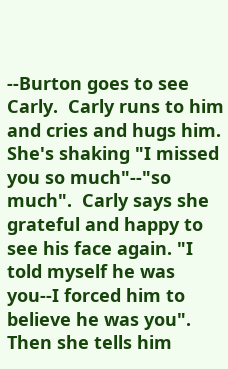--Burton goes to see Carly.  Carly runs to him and cries and hugs him. She's shaking "I missed you so much"--"so much".  Carly says she grateful and happy to see his face again. "I told myself he was you--I forced him to believe he was you". Then she tells him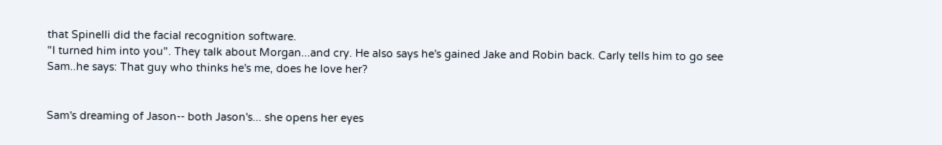that Spinelli did the facial recognition software.
"I turned him into you". They talk about Morgan...and cry. He also says he's gained Jake and Robin back. Carly tells him to go see Sam..he says: That guy who thinks he's me, does he love her?


Sam's dreaming of Jason-- both Jason's... she opens her eyes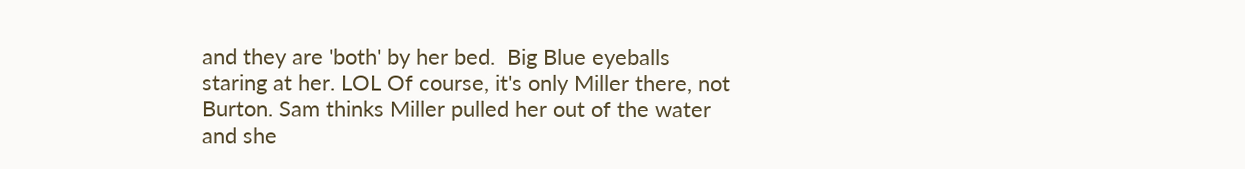and they are 'both' by her bed.  Big Blue eyeballs staring at her. LOL Of course, it's only Miller there, not Burton. Sam thinks Miller pulled her out of the water and she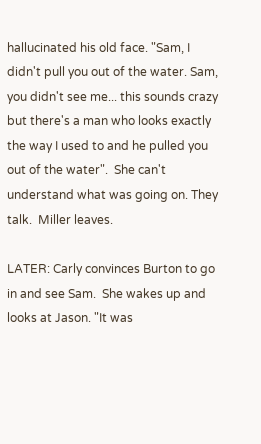hallucinated his old face. "Sam, I didn't pull you out of the water. Sam, you didn't see me... this sounds crazy but there's a man who looks exactly the way I used to and he pulled you out of the water".  She can't understand what was going on. They talk.  Miller leaves.

LATER: Carly convinces Burton to go in and see Sam.  She wakes up and looks at Jason. "It was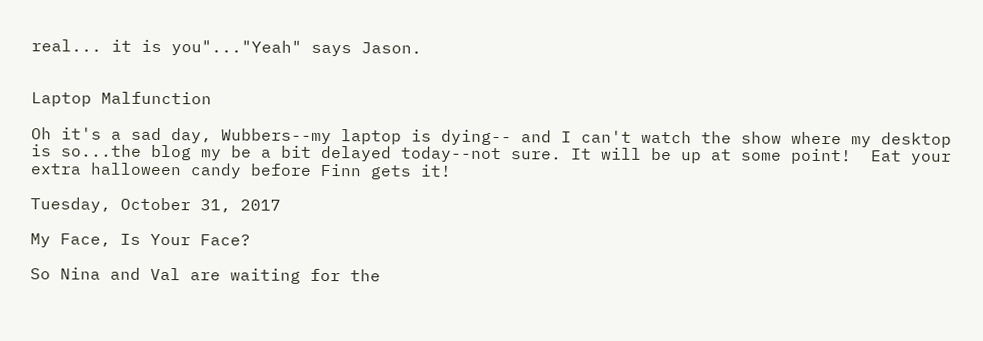real... it is you"..."Yeah" says Jason.


Laptop Malfunction

Oh it's a sad day, Wubbers--my laptop is dying-- and I can't watch the show where my desktop is so...the blog my be a bit delayed today--not sure. It will be up at some point!  Eat your extra halloween candy before Finn gets it!

Tuesday, October 31, 2017

My Face, Is Your Face?

So Nina and Val are waiting for the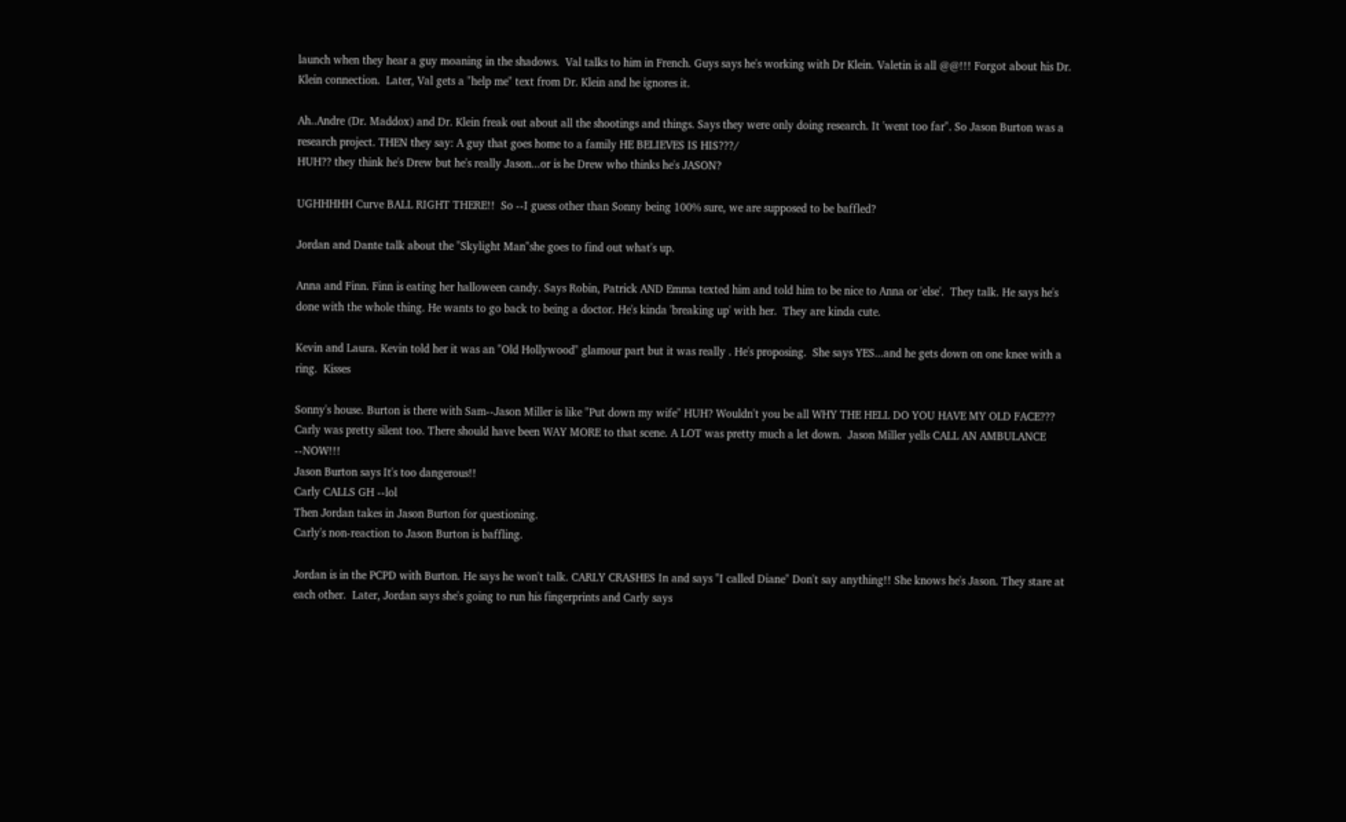launch when they hear a guy moaning in the shadows.  Val talks to him in French. Guys says he's working with Dr Klein. Valetin is all @@!!! Forgot about his Dr. Klein connection.  Later, Val gets a "help me" text from Dr. Klein and he ignores it.

Ah..Andre (Dr. Maddox) and Dr. Klein freak out about all the shootings and things. Says they were only doing research. It 'went too far". So Jason Burton was a research project. THEN they say: A guy that goes home to a family HE BELIEVES IS HIS???/
HUH?? they think he's Drew but he's really Jason...or is he Drew who thinks he's JASON?

UGHHHHH Curve BALL RIGHT THERE!!  So --I guess other than Sonny being 100% sure, we are supposed to be baffled?

Jordan and Dante talk about the "Skylight Man"she goes to find out what's up.

Anna and Finn. Finn is eating her halloween candy. Says Robin, Patrick AND Emma texted him and told him to be nice to Anna or 'else'.  They talk. He says he's done with the whole thing. He wants to go back to being a doctor. He's kinda 'breaking up' with her.  They are kinda cute.

Kevin and Laura. Kevin told her it was an "Old Hollywood" glamour part but it was really . He's proposing.  She says YES...and he gets down on one knee with a ring.  Kisses

Sonny's house. Burton is there with Sam--Jason Miller is like "Put down my wife" HUH? Wouldn't you be all WHY THE HELL DO YOU HAVE MY OLD FACE??? Carly was pretty silent too. There should have been WAY MORE to that scene. A LOT was pretty much a let down.  Jason Miller yells CALL AN AMBULANCE --NOW!!!
Jason Burton says It's too dangerous!!
Carly CALLS GH --lol
Then Jordan takes in Jason Burton for questioning.
Carly's non-reaction to Jason Burton is baffling.

Jordan is in the PCPD with Burton. He says he won't talk. CARLY CRASHES In and says "I called Diane" Don't say anything!! She knows he's Jason. They stare at each other.  Later, Jordan says she's going to run his fingerprints and Carly says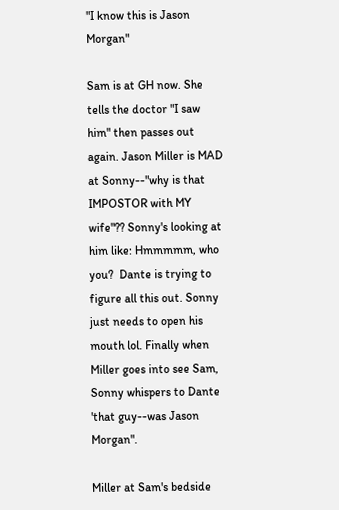"I know this is Jason Morgan"

Sam is at GH now. She tells the doctor "I saw him" then passes out again. Jason Miller is MAD at Sonny--"why is that IMPOSTOR with MY wife"?? Sonny's looking at him like: Hmmmmm, who you?  Dante is trying to figure all this out. Sonny just needs to open his mouth lol. Finally when Miller goes into see Sam, Sonny whispers to Dante 'that guy--was Jason Morgan".

Miller at Sam's bedside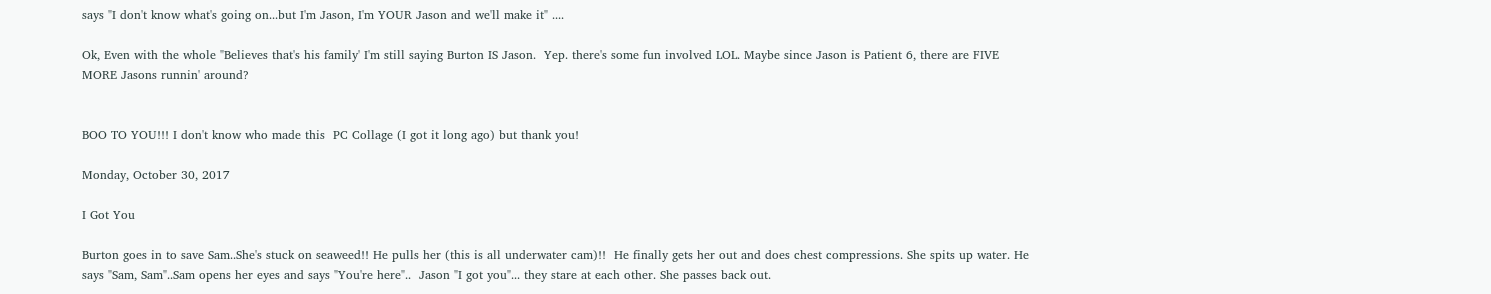says "I don't know what's going on...but I'm Jason, I'm YOUR Jason and we'll make it" ....

Ok, Even with the whole "Believes that's his family' I'm still saying Burton IS Jason.  Yep. there's some fun involved LOL. Maybe since Jason is Patient 6, there are FIVE MORE Jasons runnin' around?


BOO TO YOU!!! I don't know who made this  PC Collage (I got it long ago) but thank you!

Monday, October 30, 2017

I Got You

Burton goes in to save Sam..She's stuck on seaweed!! He pulls her (this is all underwater cam)!!  He finally gets her out and does chest compressions. She spits up water. He says "Sam, Sam"..Sam opens her eyes and says "You're here"..  Jason "I got you"... they stare at each other. She passes back out.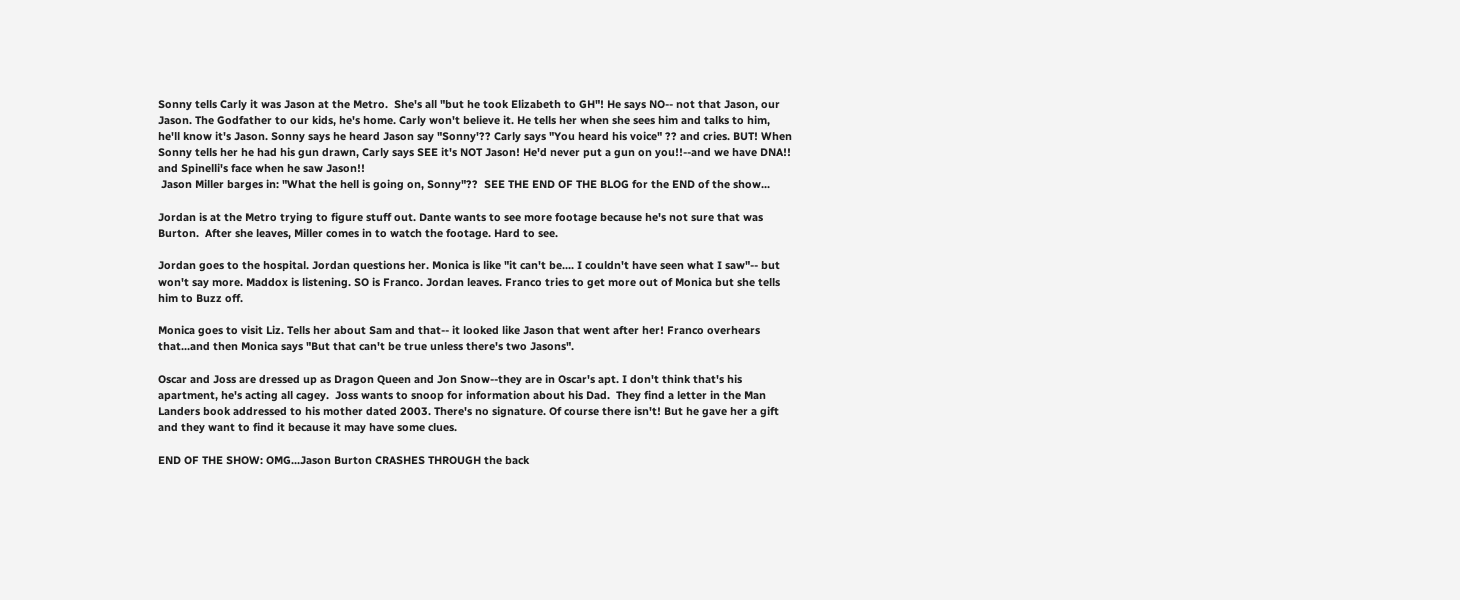Sonny tells Carly it was Jason at the Metro.  She's all "but he took Elizabeth to GH"! He says NO-- not that Jason, our Jason. The Godfather to our kids, he's home. Carly won't believe it. He tells her when she sees him and talks to him, he'll know it's Jason. Sonny says he heard Jason say "Sonny'?? Carly says "You heard his voice" ?? and cries. BUT! When Sonny tells her he had his gun drawn, Carly says SEE it's NOT Jason! He'd never put a gun on you!!--and we have DNA!! and Spinelli's face when he saw Jason!!
 Jason Miller barges in: "What the hell is going on, Sonny"??  SEE THE END OF THE BLOG for the END of the show...

Jordan is at the Metro trying to figure stuff out. Dante wants to see more footage because he's not sure that was Burton.  After she leaves, Miller comes in to watch the footage. Hard to see.

Jordan goes to the hospital. Jordan questions her. Monica is like "it can't be.... I couldn't have seen what I saw"-- but won't say more. Maddox is listening. SO is Franco. Jordan leaves. Franco tries to get more out of Monica but she tells him to Buzz off.

Monica goes to visit Liz. Tells her about Sam and that-- it looked like Jason that went after her! Franco overhears that...and then Monica says "But that can't be true unless there's two Jasons".

Oscar and Joss are dressed up as Dragon Queen and Jon Snow--they are in Oscar's apt. I don't think that's his apartment, he's acting all cagey.  Joss wants to snoop for information about his Dad.  They find a letter in the Man Landers book addressed to his mother dated 2003. There's no signature. Of course there isn't! But he gave her a gift and they want to find it because it may have some clues.

END OF THE SHOW: OMG...Jason Burton CRASHES THROUGH the back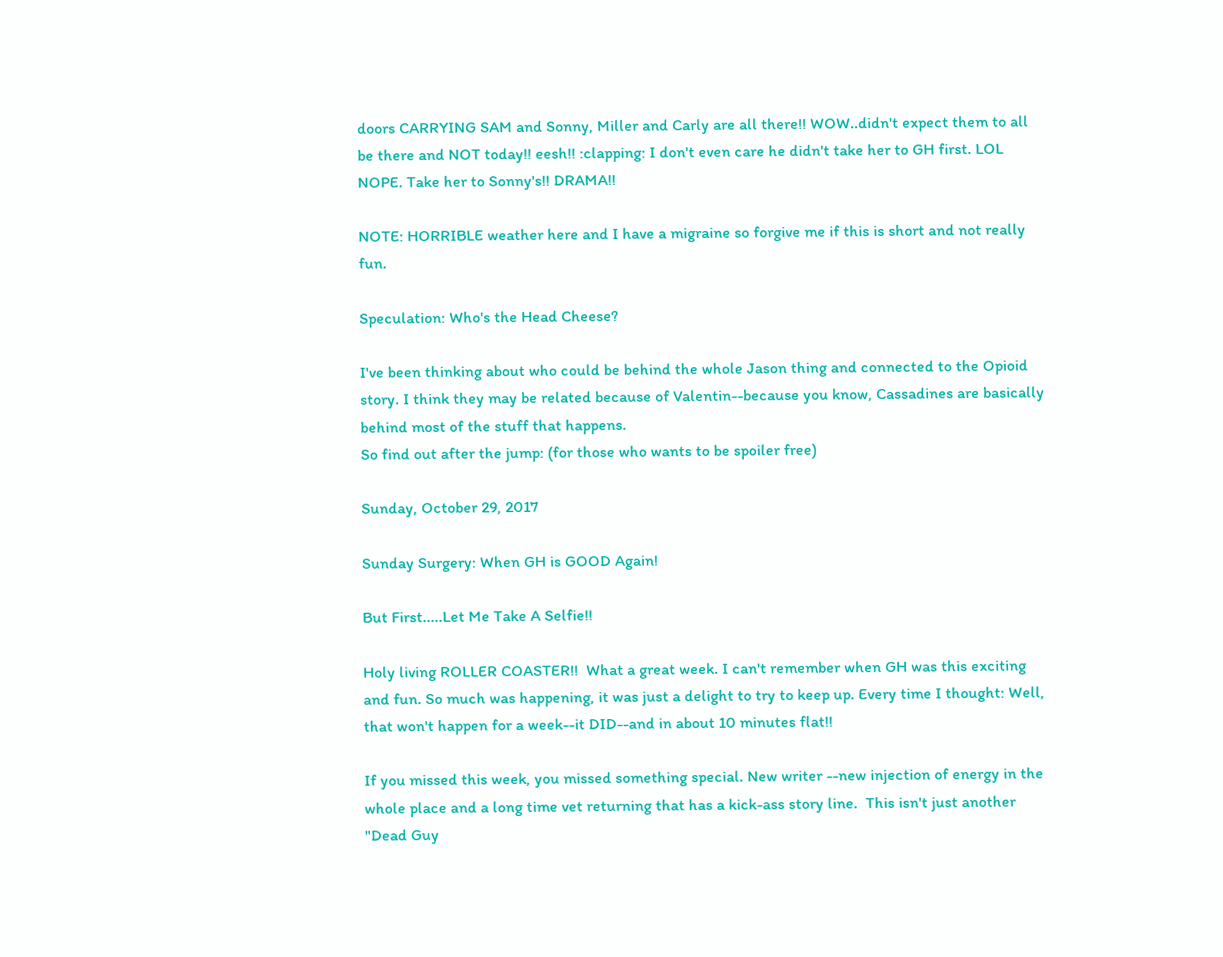doors CARRYING SAM and Sonny, Miller and Carly are all there!! WOW..didn't expect them to all be there and NOT today!! eesh!! :clapping: I don't even care he didn't take her to GH first. LOL NOPE. Take her to Sonny's!! DRAMA!!

NOTE: HORRIBLE weather here and I have a migraine so forgive me if this is short and not really fun.

Speculation: Who's the Head Cheese?

I've been thinking about who could be behind the whole Jason thing and connected to the Opioid story. I think they may be related because of Valentin--because you know, Cassadines are basically behind most of the stuff that happens.
So find out after the jump: (for those who wants to be spoiler free)

Sunday, October 29, 2017

Sunday Surgery: When GH is GOOD Again!

But First.....Let Me Take A Selfie!!

Holy living ROLLER COASTER!!  What a great week. I can't remember when GH was this exciting and fun. So much was happening, it was just a delight to try to keep up. Every time I thought: Well, that won't happen for a week--it DID--and in about 10 minutes flat!!

If you missed this week, you missed something special. New writer --new injection of energy in the whole place and a long time vet returning that has a kick-ass story line.  This isn't just another "Dead Guy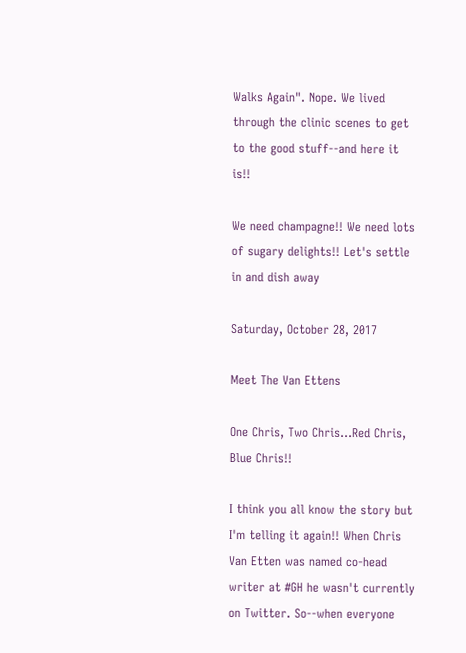Walks Again". Nope. We lived through the clinic scenes to get to the good stuff--and here it is!!

We need champagne!! We need lots of sugary delights!! Let's settle in and dish away

Saturday, October 28, 2017

Meet The Van Ettens

One Chris, Two Chris...Red Chris, Blue Chris!!

I think you all know the story but I'm telling it again!! When Chris Van Etten was named co-head writer at #GH he wasn't currently on Twitter. So--when everyone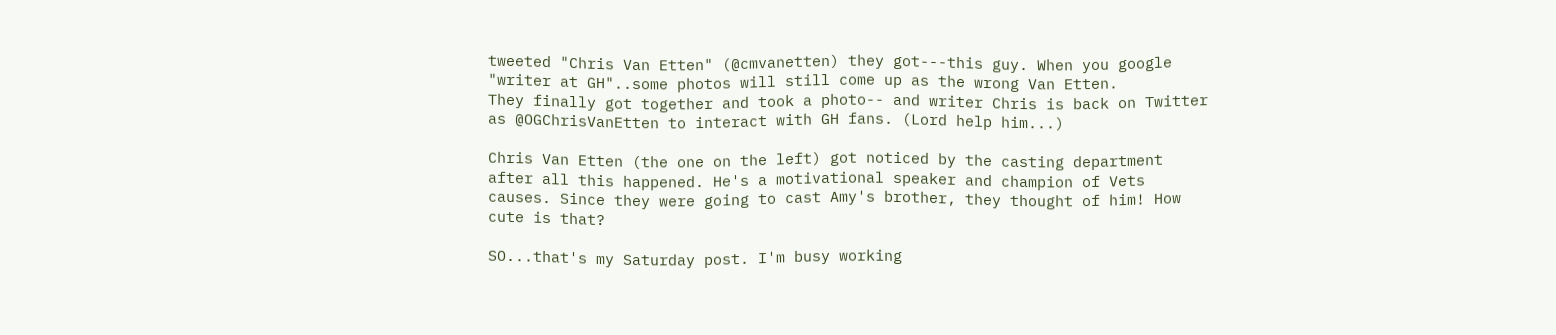tweeted "Chris Van Etten" (@cmvanetten) they got---this guy. When you google "writer at GH"..some photos will still come up as the wrong Van Etten.
They finally got together and took a photo-- and writer Chris is back on Twitter as @OGChrisVanEtten to interact with GH fans. (Lord help him...)

Chris Van Etten (the one on the left) got noticed by the casting department after all this happened. He's a motivational speaker and champion of Vets causes. Since they were going to cast Amy's brother, they thought of him! How cute is that?

SO...that's my Saturday post. I'm busy working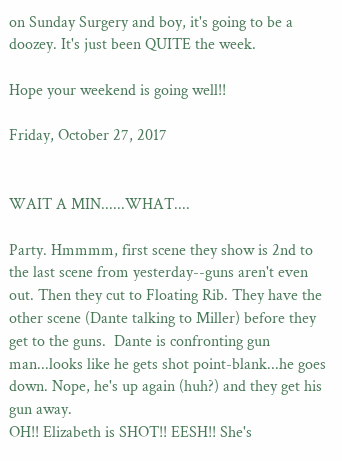on Sunday Surgery and boy, it's going to be a doozey. It's just been QUITE the week.

Hope your weekend is going well!!

Friday, October 27, 2017


WAIT A MIN......WHAT....

Party. Hmmmm, first scene they show is 2nd to the last scene from yesterday--guns aren't even out. Then they cut to Floating Rib. They have the other scene (Dante talking to Miller) before they get to the guns.  Dante is confronting gun man...looks like he gets shot point-blank...he goes down. Nope, he's up again (huh?) and they get his gun away.
OH!! Elizabeth is SHOT!! EESH!! She's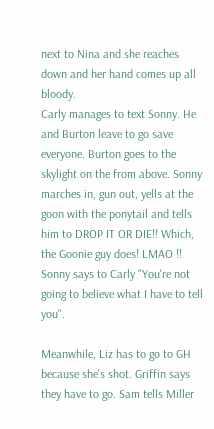next to Nina and she reaches down and her hand comes up all bloody.
Carly manages to text Sonny. He and Burton leave to go save everyone. Burton goes to the skylight on the from above. Sonny marches in, gun out, yells at the goon with the ponytail and tells him to DROP IT OR DIE!! Which, the Goonie guy does! LMAO !! Sonny says to Carly "You're not going to believe what I have to tell you".

Meanwhile, Liz has to go to GH because she's shot. Griffin says they have to go. Sam tells Miller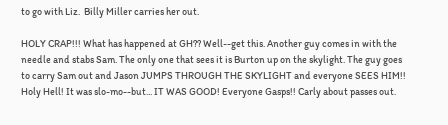to go with Liz.  Billy Miller carries her out.

HOLY CRAP!!! What has happened at GH?? Well--get this. Another guy comes in with the needle and stabs Sam. The only one that sees it is Burton up on the skylight. The guy goes to carry Sam out and Jason JUMPS THROUGH THE SKYLIGHT and everyone SEES HIM!! Holy Hell! It was slo-mo--but... IT WAS GOOD! Everyone Gasps!! Carly about passes out.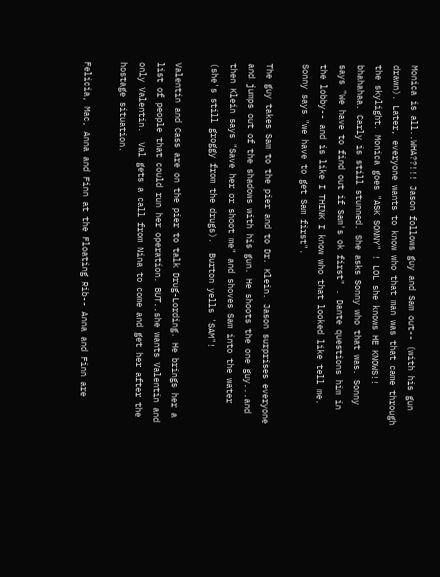Monica is all..WHA??!!! Jason follows guy and Sam out-- (with his gun drawn). Later, everyone wants to know who that man was that came through the skylight. Monica goes "ASK SONNY" ! LOL she knows HE KNOWS!! bhahahaa. Carly is still stunned. She asks Sonny who that was. Sonny says "We have to find out if Sam's ok first" . Dante questions him in the lobby-- and is like I THINK I know who that looked like tell me. Sonny says "we have to get Sam first".

The guy takes Sam to the pier and to Dr. Klein. Jason surprises everyone and jumps out of the shadows with his gun. He shoots the one guy...and then Klein says "Save her or shoot me" and shoves Sam into the water (she's still groggy from the drugs).  Burton yells 'SAM"!

Valentin and Cass are on the pier to talk Drug-Lording. He brings her a list of people that could run her operation. BUT..she wants Valentin and only Valentin.  Val gets a call from Nina to come and get her after the hostage situation.

Felicia, Mac, Anna and Finn at the Floating Rib-- Anna and Finn are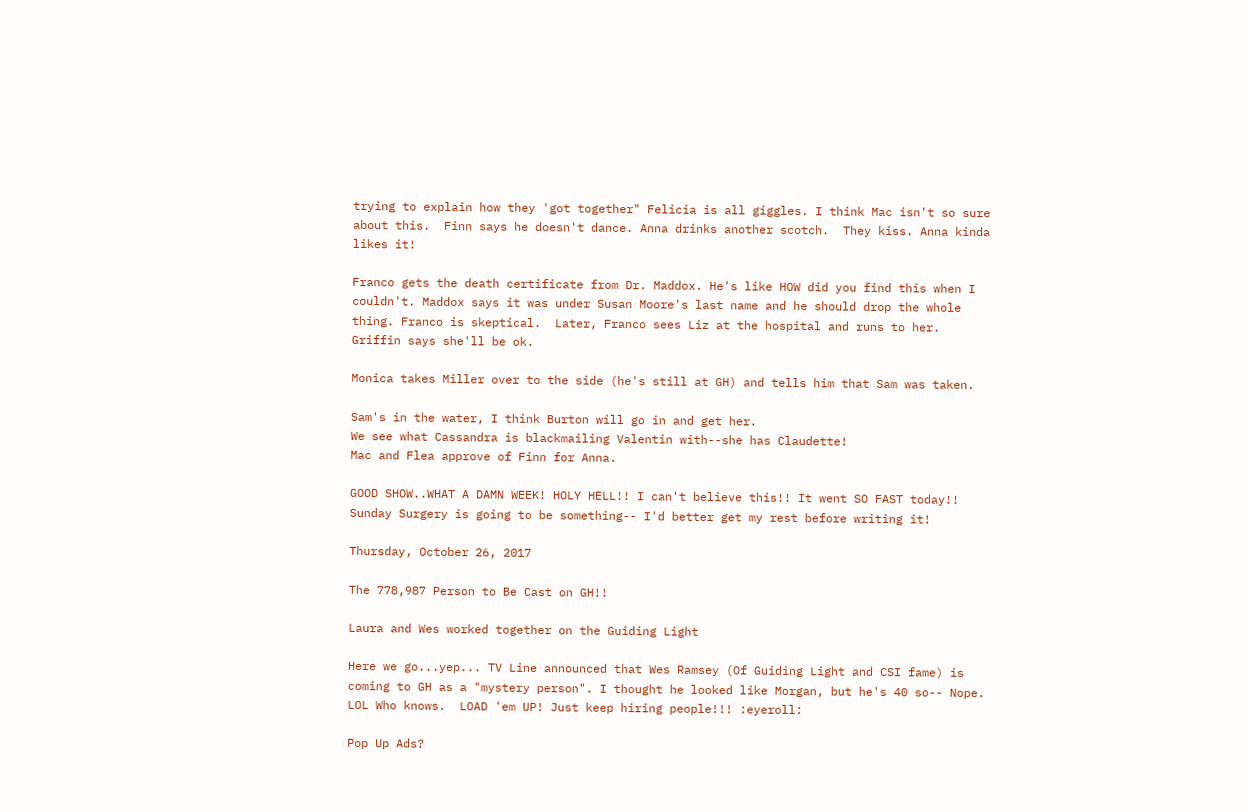trying to explain how they 'got together" Felicia is all giggles. I think Mac isn't so sure about this.  Finn says he doesn't dance. Anna drinks another scotch.  They kiss. Anna kinda likes it!

Franco gets the death certificate from Dr. Maddox. He's like HOW did you find this when I couldn't. Maddox says it was under Susan Moore's last name and he should drop the whole thing. Franco is skeptical.  Later, Franco sees Liz at the hospital and runs to her.  Griffin says she'll be ok.

Monica takes Miller over to the side (he's still at GH) and tells him that Sam was taken.

Sam's in the water, I think Burton will go in and get her.
We see what Cassandra is blackmailing Valentin with--she has Claudette!
Mac and Flea approve of Finn for Anna.

GOOD SHOW..WHAT A DAMN WEEK! HOLY HELL!! I can't believe this!! It went SO FAST today!! Sunday Surgery is going to be something-- I'd better get my rest before writing it!

Thursday, October 26, 2017

The 778,987 Person to Be Cast on GH!!

Laura and Wes worked together on the Guiding Light

Here we go...yep... TV Line announced that Wes Ramsey (Of Guiding Light and CSI fame) is coming to GH as a "mystery person". I thought he looked like Morgan, but he's 40 so-- Nope. LOL Who knows.  LOAD 'em UP! Just keep hiring people!!! :eyeroll:

Pop Up Ads?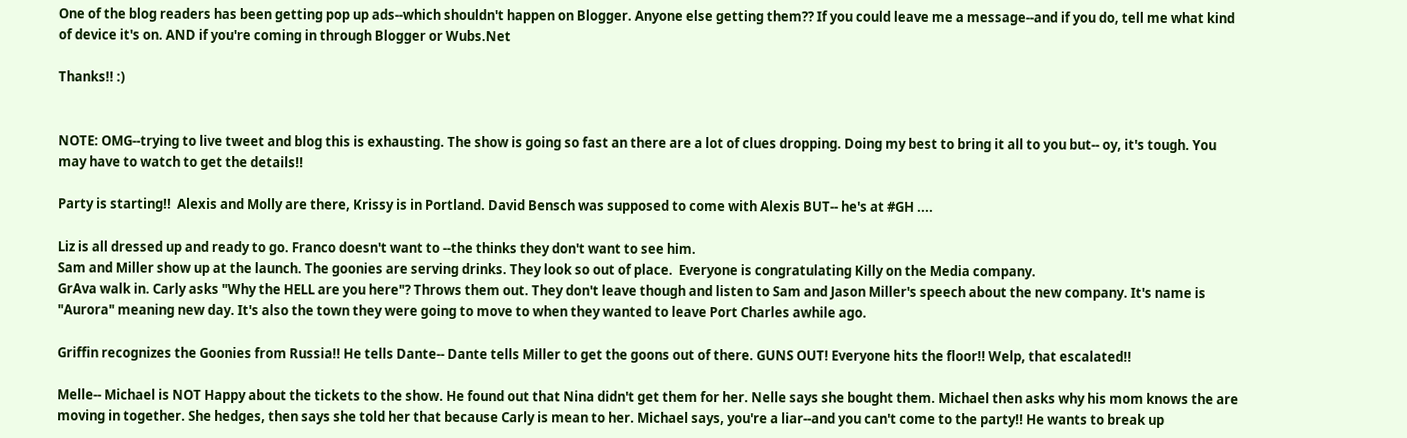One of the blog readers has been getting pop up ads--which shouldn't happen on Blogger. Anyone else getting them?? If you could leave me a message--and if you do, tell me what kind of device it's on. AND if you're coming in through Blogger or Wubs.Net

Thanks!! :)


NOTE: OMG--trying to live tweet and blog this is exhausting. The show is going so fast an there are a lot of clues dropping. Doing my best to bring it all to you but-- oy, it's tough. You may have to watch to get the details!!

Party is starting!!  Alexis and Molly are there, Krissy is in Portland. David Bensch was supposed to come with Alexis BUT-- he's at #GH ....

Liz is all dressed up and ready to go. Franco doesn't want to --the thinks they don't want to see him.
Sam and Miller show up at the launch. The goonies are serving drinks. They look so out of place.  Everyone is congratulating Killy on the Media company.
GrAva walk in. Carly asks "Why the HELL are you here"? Throws them out. They don't leave though and listen to Sam and Jason Miller's speech about the new company. It's name is "Aurora" meaning new day. It's also the town they were going to move to when they wanted to leave Port Charles awhile ago.

Griffin recognizes the Goonies from Russia!! He tells Dante-- Dante tells Miller to get the goons out of there. GUNS OUT! Everyone hits the floor!! Welp, that escalated!!

Melle-- Michael is NOT Happy about the tickets to the show. He found out that Nina didn't get them for her. Nelle says she bought them. Michael then asks why his mom knows the are moving in together. She hedges, then says she told her that because Carly is mean to her. Michael says, you're a liar--and you can't come to the party!! He wants to break up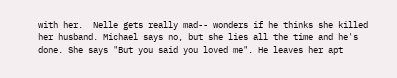with her.  Nelle gets really mad-- wonders if he thinks she killed her husband. Michael says no, but she lies all the time and he's done. She says "But you said you loved me". He leaves her apt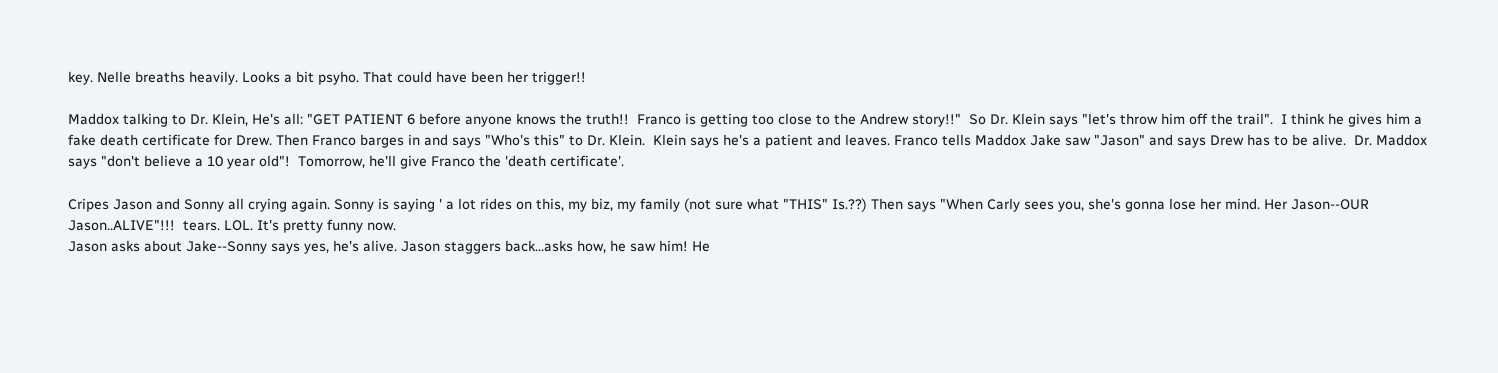key. Nelle breaths heavily. Looks a bit psyho. That could have been her trigger!!

Maddox talking to Dr. Klein, He's all: "GET PATIENT 6 before anyone knows the truth!!  Franco is getting too close to the Andrew story!!"  So Dr. Klein says "let's throw him off the trail".  I think he gives him a fake death certificate for Drew. Then Franco barges in and says "Who's this" to Dr. Klein.  Klein says he's a patient and leaves. Franco tells Maddox Jake saw "Jason" and says Drew has to be alive.  Dr. Maddox says "don't believe a 10 year old"!  Tomorrow, he'll give Franco the 'death certificate'.

Cripes Jason and Sonny all crying again. Sonny is saying ' a lot rides on this, my biz, my family (not sure what "THIS" Is.??) Then says "When Carly sees you, she's gonna lose her mind. Her Jason--OUR Jason..ALIVE"!!!  tears. LOL. It's pretty funny now.
Jason asks about Jake--Sonny says yes, he's alive. Jason staggers back...asks how, he saw him! He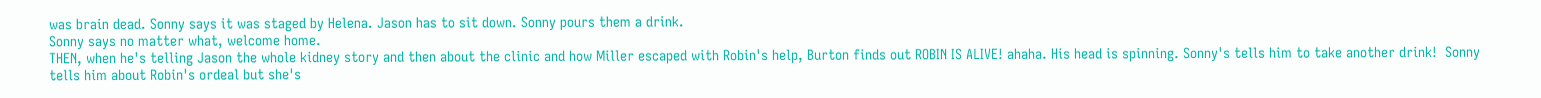was brain dead. Sonny says it was staged by Helena. Jason has to sit down. Sonny pours them a drink.
Sonny says no matter what, welcome home.
THEN, when he's telling Jason the whole kidney story and then about the clinic and how Miller escaped with Robin's help, Burton finds out ROBIN IS ALIVE! ahaha. His head is spinning. Sonny's tells him to take another drink!  Sonny tells him about Robin's ordeal but she's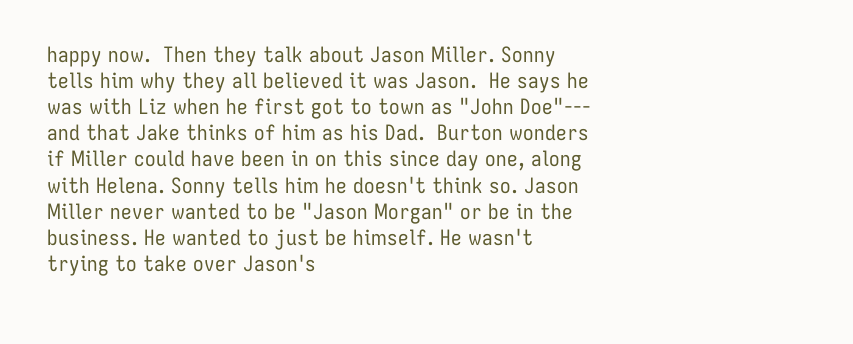happy now.  Then they talk about Jason Miller. Sonny tells him why they all believed it was Jason.  He says he was with Liz when he first got to town as "John Doe"--- and that Jake thinks of him as his Dad.  Burton wonders if Miller could have been in on this since day one, along with Helena. Sonny tells him he doesn't think so. Jason Miller never wanted to be "Jason Morgan" or be in the business. He wanted to just be himself. He wasn't trying to take over Jason's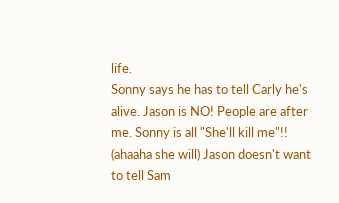life.
Sonny says he has to tell Carly he's alive. Jason is NO! People are after me. Sonny is all "She'll kill me"!! (ahaaha she will) Jason doesn't want to tell Sam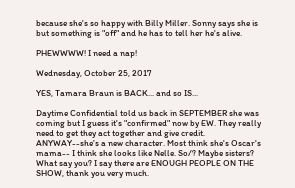because she's so happy with Billy Miller. Sonny says she is but something is "off" and he has to tell her he's alive.

PHEWWWW! I need a nap!

Wednesday, October 25, 2017

YES, Tamara Braun is BACK... and so IS...

Daytime Confidential told us back in SEPTEMBER she was coming but I guess it's "confirmed" now by EW. They really need to get they act together and give credit. ANYWAY--she's a new character. Most think she's Oscar's mama-- I think she looks like Nelle. So/? Maybe sisters? What say you? I say there are ENOUGH PEOPLE ON THE SHOW, thank you very much.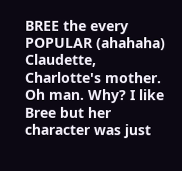BREE the every POPULAR (ahahaha) Claudette, Charlotte's mother. Oh man. Why? I like Bree but her character was just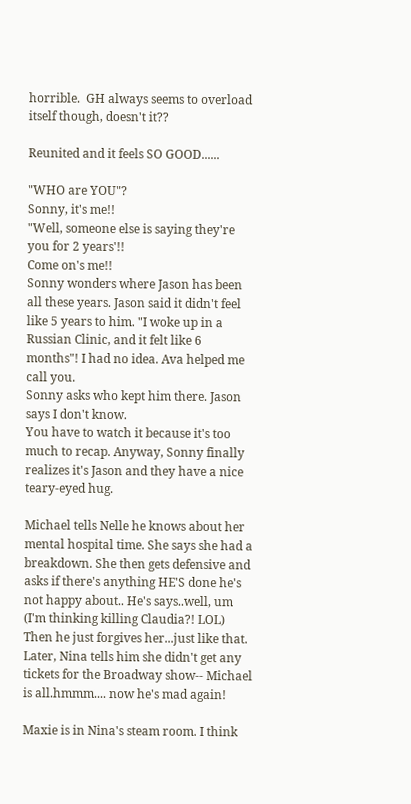horrible.  GH always seems to overload itself though, doesn't it??

Reunited and it feels SO GOOD......

"WHO are YOU"?
Sonny, it's me!!
"Well, someone else is saying they're you for 2 years'!!
Come on's me!!
Sonny wonders where Jason has been all these years. Jason said it didn't feel like 5 years to him. "I woke up in a Russian Clinic, and it felt like 6 months"! I had no idea. Ava helped me call you.
Sonny asks who kept him there. Jason says I don't know.
You have to watch it because it's too much to recap. Anyway, Sonny finally realizes it's Jason and they have a nice teary-eyed hug.

Michael tells Nelle he knows about her mental hospital time. She says she had a breakdown. She then gets defensive and asks if there's anything HE'S done he's not happy about.. He's says..well, um (I'm thinking killing Claudia?! LOL) Then he just forgives her...just like that. Later, Nina tells him she didn't get any tickets for the Broadway show-- Michael is all.hmmm.... now he's mad again!

Maxie is in Nina's steam room. I think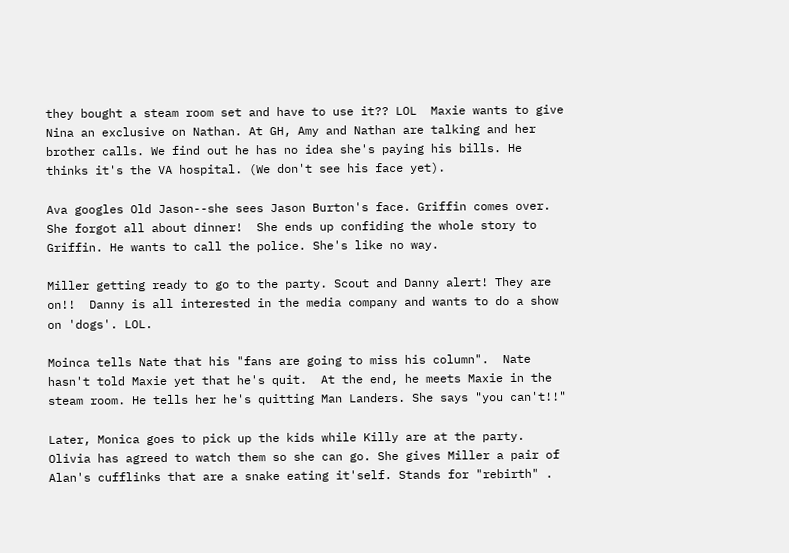they bought a steam room set and have to use it?? LOL  Maxie wants to give Nina an exclusive on Nathan. At GH, Amy and Nathan are talking and her brother calls. We find out he has no idea she's paying his bills. He thinks it's the VA hospital. (We don't see his face yet).

Ava googles Old Jason--she sees Jason Burton's face. Griffin comes over. She forgot all about dinner!  She ends up confiding the whole story to Griffin. He wants to call the police. She's like no way.

Miller getting ready to go to the party. Scout and Danny alert! They are on!!  Danny is all interested in the media company and wants to do a show on 'dogs'. LOL.

Moinca tells Nate that his "fans are going to miss his column".  Nate hasn't told Maxie yet that he's quit.  At the end, he meets Maxie in the steam room. He tells her he's quitting Man Landers. She says "you can't!!"

Later, Monica goes to pick up the kids while Killy are at the party. Olivia has agreed to watch them so she can go. She gives Miller a pair of Alan's cufflinks that are a snake eating it'self. Stands for "rebirth" .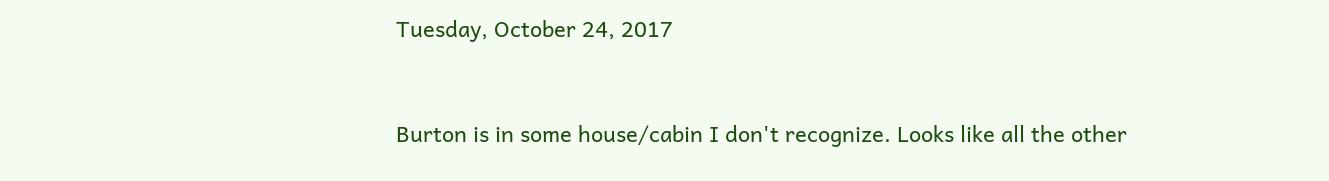Tuesday, October 24, 2017


Burton is in some house/cabin I don't recognize. Looks like all the other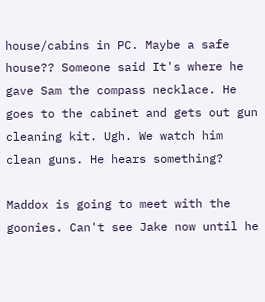house/cabins in PC. Maybe a safe house?? Someone said It's where he gave Sam the compass necklace. He goes to the cabinet and gets out gun cleaning kit. Ugh. We watch him clean guns. He hears something?

Maddox is going to meet with the goonies. Can't see Jake now until he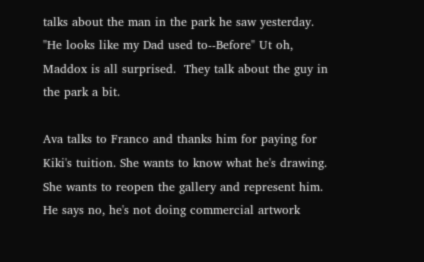talks about the man in the park he saw yesterday.  "He looks like my Dad used to--Before" Ut oh, Maddox is all surprised.  They talk about the guy in the park a bit.

Ava talks to Franco and thanks him for paying for Kiki's tuition. She wants to know what he's drawing.  She wants to reopen the gallery and represent him. He says no, he's not doing commercial artwork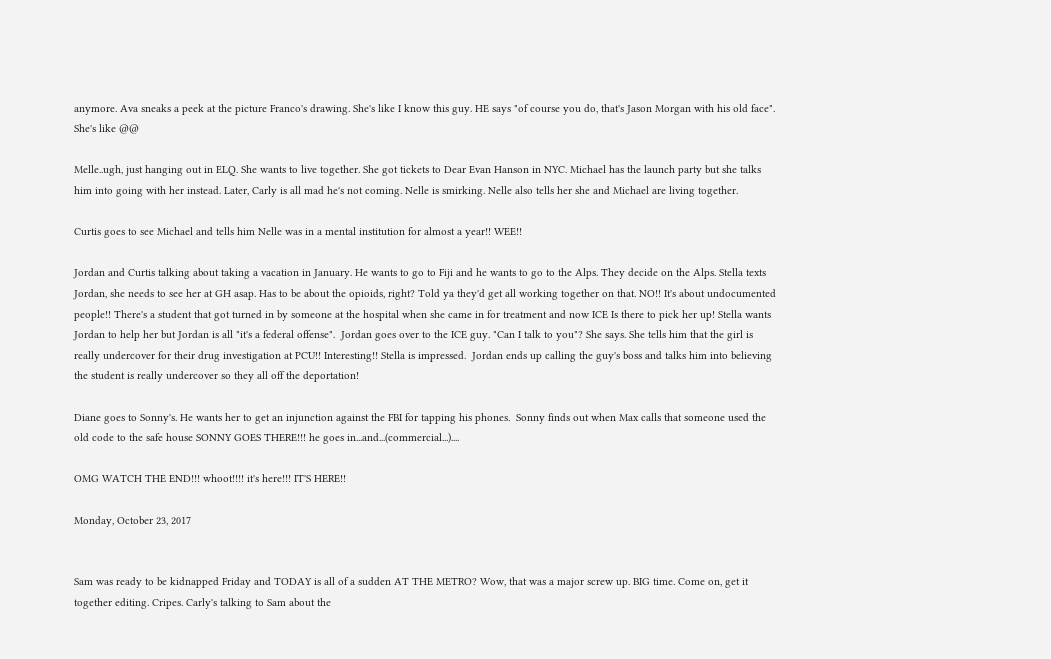anymore. Ava sneaks a peek at the picture Franco's drawing. She's like I know this guy. HE says "of course you do, that's Jason Morgan with his old face". She's like @@

Melle..ugh, just hanging out in ELQ. She wants to live together. She got tickets to Dear Evan Hanson in NYC. Michael has the launch party but she talks him into going with her instead. Later, Carly is all mad he's not coming. Nelle is smirking. Nelle also tells her she and Michael are living together.

Curtis goes to see Michael and tells him Nelle was in a mental institution for almost a year!! WEE!!

Jordan and Curtis talking about taking a vacation in January. He wants to go to Fiji and he wants to go to the Alps. They decide on the Alps. Stella texts Jordan, she needs to see her at GH asap. Has to be about the opioids, right? Told ya they'd get all working together on that. NO!! It's about undocumented people!! There's a student that got turned in by someone at the hospital when she came in for treatment and now ICE Is there to pick her up! Stella wants Jordan to help her but Jordan is all "it's a federal offense".  Jordan goes over to the ICE guy. "Can I talk to you"? She says. She tells him that the girl is really undercover for their drug investigation at PCU!! Interesting!! Stella is impressed.  Jordan ends up calling the guy's boss and talks him into believing the student is really undercover so they all off the deportation!

Diane goes to Sonny's. He wants her to get an injunction against the FBI for tapping his phones.  Sonny finds out when Max calls that someone used the old code to the safe house SONNY GOES THERE!!! he goes in...and...(commercial...)....

OMG WATCH THE END!!! whoot!!!! it's here!!! IT'S HERE!!

Monday, October 23, 2017


Sam was ready to be kidnapped Friday and TODAY is all of a sudden AT THE METRO? Wow, that was a major screw up. BIG time. Come on, get it together editing. Cripes. Carly's talking to Sam about the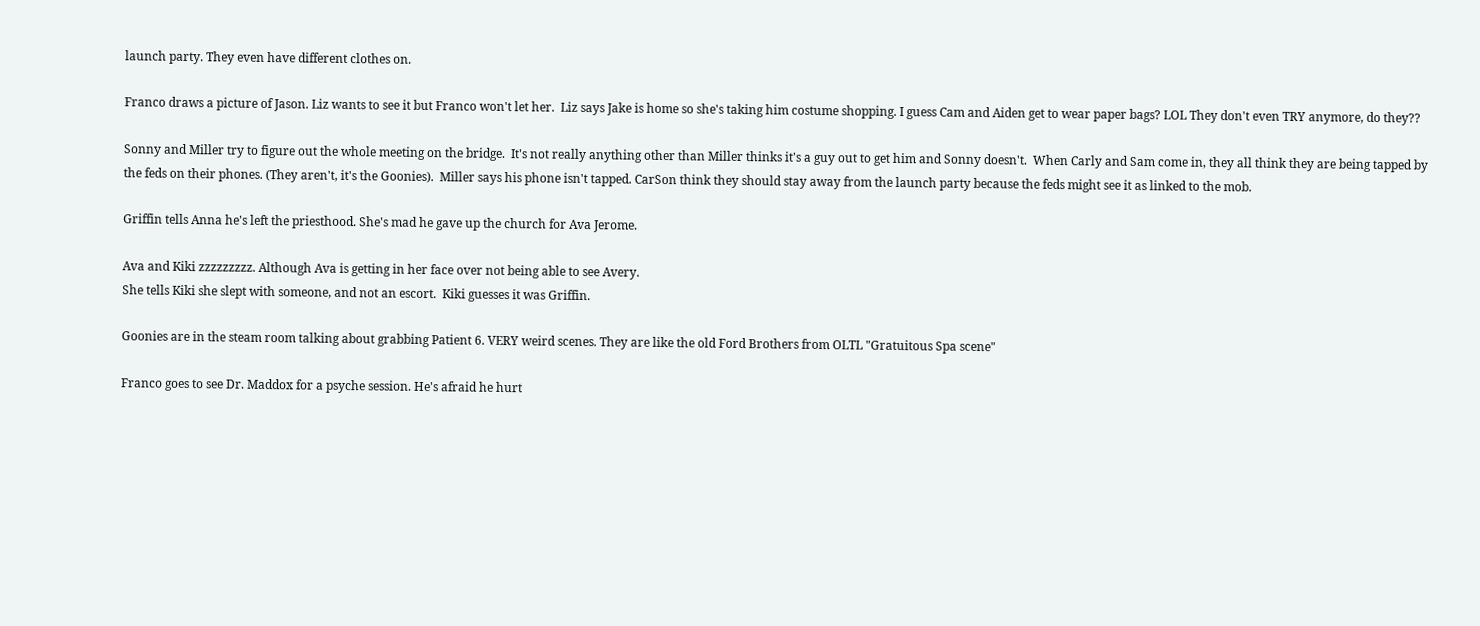launch party. They even have different clothes on.

Franco draws a picture of Jason. Liz wants to see it but Franco won't let her.  Liz says Jake is home so she's taking him costume shopping. I guess Cam and Aiden get to wear paper bags? LOL They don't even TRY anymore, do they??

Sonny and Miller try to figure out the whole meeting on the bridge.  It's not really anything other than Miller thinks it's a guy out to get him and Sonny doesn't.  When Carly and Sam come in, they all think they are being tapped by the feds on their phones. (They aren't, it's the Goonies).  Miller says his phone isn't tapped. CarSon think they should stay away from the launch party because the feds might see it as linked to the mob.

Griffin tells Anna he's left the priesthood. She's mad he gave up the church for Ava Jerome.

Ava and Kiki zzzzzzzzz. Although Ava is getting in her face over not being able to see Avery.
She tells Kiki she slept with someone, and not an escort.  Kiki guesses it was Griffin.

Goonies are in the steam room talking about grabbing Patient 6. VERY weird scenes. They are like the old Ford Brothers from OLTL "Gratuitous Spa scene"

Franco goes to see Dr. Maddox for a psyche session. He's afraid he hurt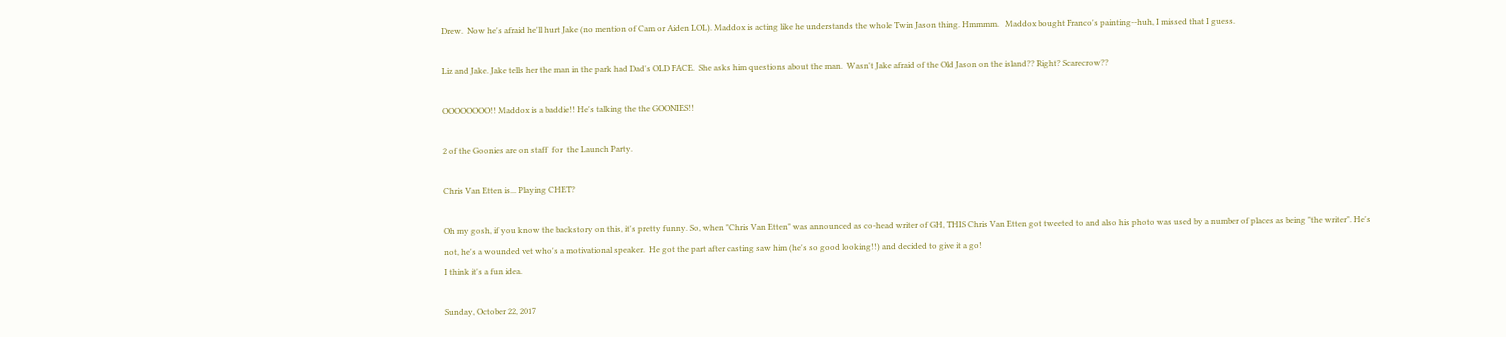Drew.  Now he's afraid he'll hurt Jake (no mention of Cam or Aiden LOL). Maddox is acting like he understands the whole Twin Jason thing. Hmmmm.   Maddox bought Franco's painting--huh, I missed that I guess.

Liz and Jake. Jake tells her the man in the park had Dad's OLD FACE.  She asks him questions about the man.  Wasn't Jake afraid of the Old Jason on the island?? Right? Scarecrow??

OOOOOOOO!! Maddox is a baddie!! He's talking the the GOONIES!!

2 of the Goonies are on staff  for  the Launch Party.

Chris Van Etten is... Playing CHET?

Oh my gosh, if you know the backstory on this, it's pretty funny. So, when "Chris Van Etten" was announced as co-head writer of GH, THIS Chris Van Etten got tweeted to and also his photo was used by a number of places as being "the writer". He's not, he's a wounded vet who's a motivational speaker.  He got the part after casting saw him (he's so good looking!!) and decided to give it a go!
I think it's a fun idea.

Sunday, October 22, 2017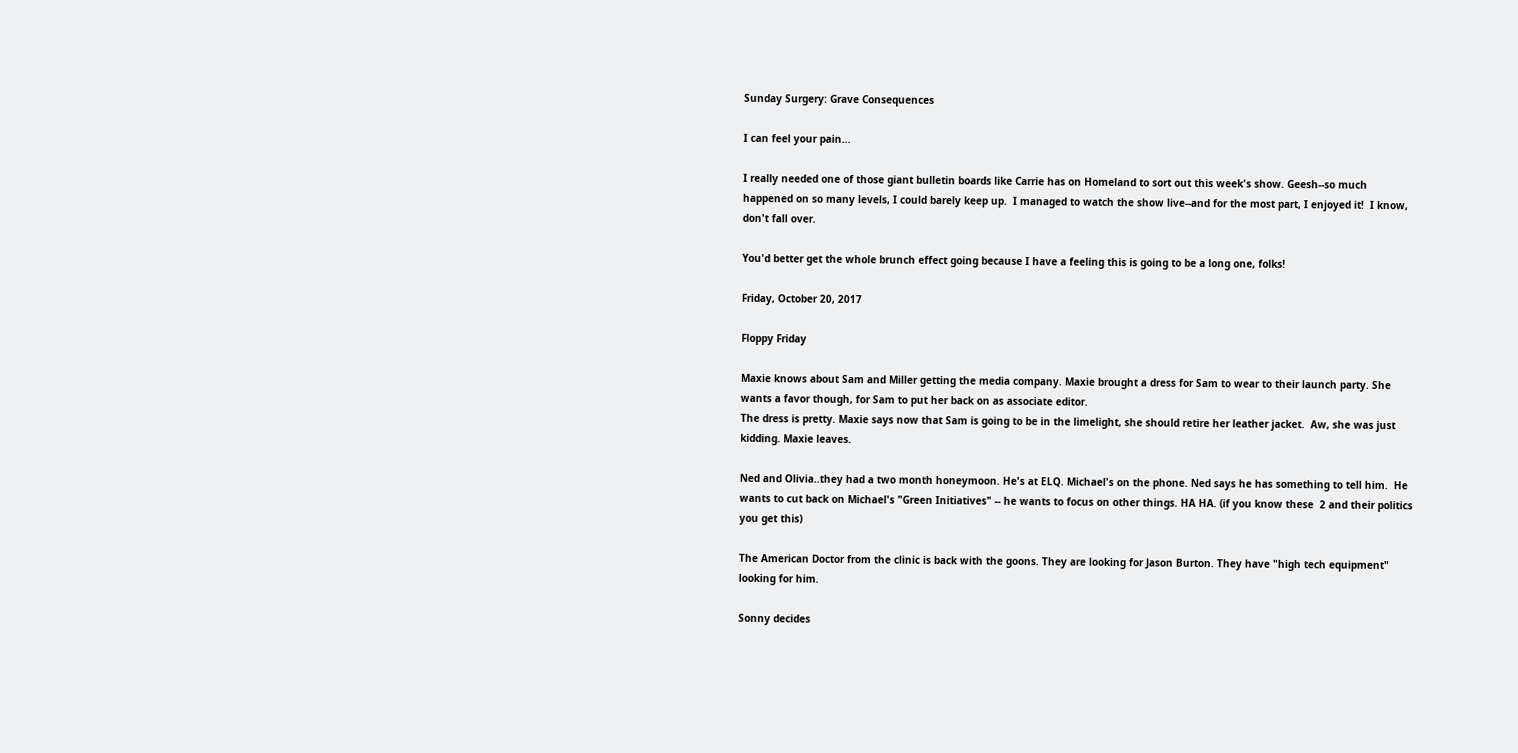Sunday Surgery: Grave Consequences

I can feel your pain...

I really needed one of those giant bulletin boards like Carrie has on Homeland to sort out this week's show. Geesh--so much happened on so many levels, I could barely keep up.  I managed to watch the show live--and for the most part, I enjoyed it!  I know, don't fall over.

You'd better get the whole brunch effect going because I have a feeling this is going to be a long one, folks!

Friday, October 20, 2017

Floppy Friday

Maxie knows about Sam and Miller getting the media company. Maxie brought a dress for Sam to wear to their launch party. She wants a favor though, for Sam to put her back on as associate editor.
The dress is pretty. Maxie says now that Sam is going to be in the limelight, she should retire her leather jacket.  Aw, she was just kidding. Maxie leaves.

Ned and Olivia..they had a two month honeymoon. He's at ELQ. Michael's on the phone. Ned says he has something to tell him.  He wants to cut back on Michael's "Green Initiatives" -- he wants to focus on other things. HA HA. (if you know these  2 and their politics you get this)

The American Doctor from the clinic is back with the goons. They are looking for Jason Burton. They have "high tech equipment" looking for him.

Sonny decides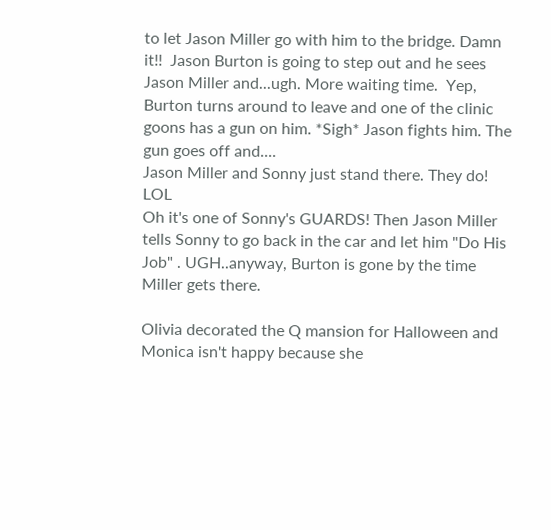to let Jason Miller go with him to the bridge. Damn it!!  Jason Burton is going to step out and he sees Jason Miller and...ugh. More waiting time.  Yep, Burton turns around to leave and one of the clinic goons has a gun on him. *Sigh* Jason fights him. The gun goes off and....
Jason Miller and Sonny just stand there. They do! LOL
Oh it's one of Sonny's GUARDS! Then Jason Miller tells Sonny to go back in the car and let him "Do His Job" . UGH..anyway, Burton is gone by the time Miller gets there.

Olivia decorated the Q mansion for Halloween and Monica isn't happy because she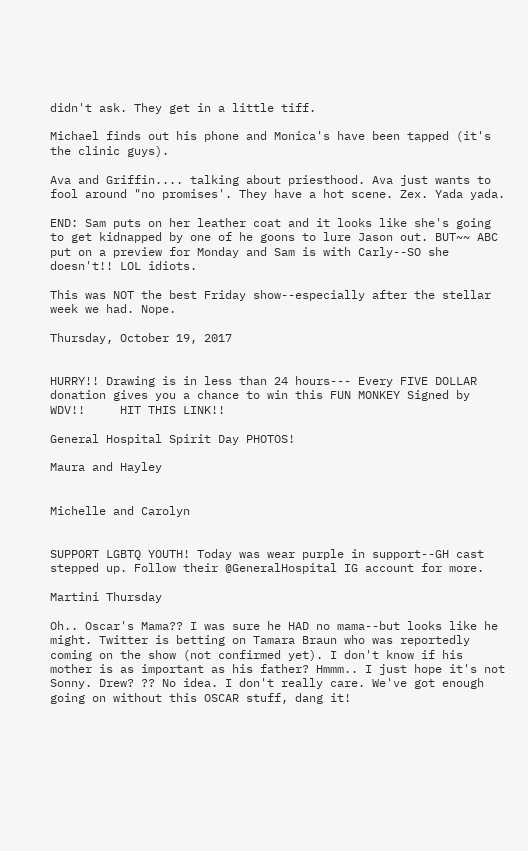didn't ask. They get in a little tiff.

Michael finds out his phone and Monica's have been tapped (it's the clinic guys).

Ava and Griffin.... talking about priesthood. Ava just wants to fool around "no promises'. They have a hot scene. Zex. Yada yada.

END: Sam puts on her leather coat and it looks like she's going to get kidnapped by one of he goons to lure Jason out. BUT~~ ABC put on a preview for Monday and Sam is with Carly--SO she doesn't!! LOL idiots.

This was NOT the best Friday show--especially after the stellar week we had. Nope.

Thursday, October 19, 2017


HURRY!! Drawing is in less than 24 hours--- Every FIVE DOLLAR donation gives you a chance to win this FUN MONKEY Signed by WDV!!     HIT THIS LINK!!

General Hospital Spirit Day PHOTOS!

Maura and Hayley


Michelle and Carolyn


SUPPORT LGBTQ YOUTH! Today was wear purple in support--GH cast stepped up. Follow their @GeneralHospital IG account for more.

Martini Thursday

Oh.. Oscar's Mama?? I was sure he HAD no mama--but looks like he might. Twitter is betting on Tamara Braun who was reportedly coming on the show (not confirmed yet). I don't know if his mother is as important as his father? Hmmm.. I just hope it's not Sonny. Drew? ?? No idea. I don't really care. We've got enough going on without this OSCAR stuff, dang it!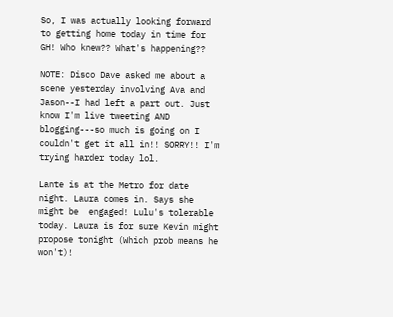So, I was actually looking forward to getting home today in time for GH! Who knew?? What's happening??

NOTE: Disco Dave asked me about a scene yesterday involving Ava and Jason--I had left a part out. Just know I'm live tweeting AND blogging---so much is going on I couldn't get it all in!! SORRY!! I'm trying harder today lol.

Lante is at the Metro for date night. Laura comes in. Says she might be  engaged! Lulu's tolerable today. Laura is for sure Kevin might propose tonight (Which prob means he won't)!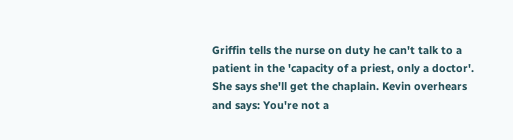Griffin tells the nurse on duty he can't talk to a patient in the 'capacity of a priest, only a doctor'. She says she'll get the chaplain. Kevin overhears and says: You're not a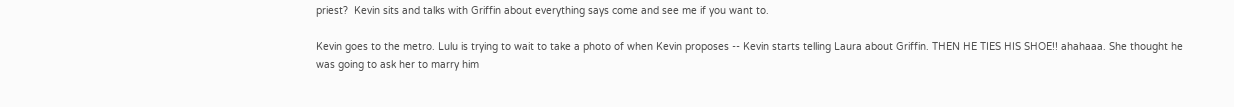priest?  Kevin sits and talks with Griffin about everything says come and see me if you want to.

Kevin goes to the metro. Lulu is trying to wait to take a photo of when Kevin proposes -- Kevin starts telling Laura about Griffin. THEN HE TIES HIS SHOE!! ahahaaa. She thought he was going to ask her to marry him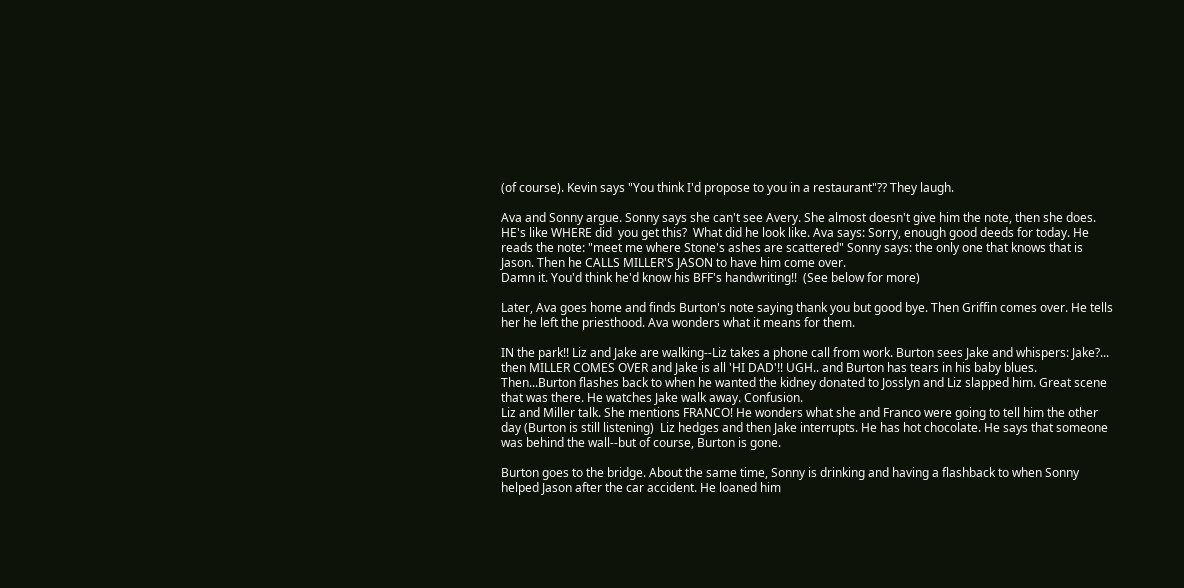(of course). Kevin says "You think I'd propose to you in a restaurant"?? They laugh.

Ava and Sonny argue. Sonny says she can't see Avery. She almost doesn't give him the note, then she does. HE's like WHERE did  you get this?  What did he look like. Ava says: Sorry, enough good deeds for today. He reads the note: "meet me where Stone's ashes are scattered" Sonny says: the only one that knows that is Jason. Then he CALLS MILLER'S JASON to have him come over.
Damn it. You'd think he'd know his BFF's handwriting!!  (See below for more)

Later, Ava goes home and finds Burton's note saying thank you but good bye. Then Griffin comes over. He tells her he left the priesthood. Ava wonders what it means for them.

IN the park!! Liz and Jake are walking--Liz takes a phone call from work. Burton sees Jake and whispers: Jake?... then MILLER COMES OVER and Jake is all 'HI DAD'!! UGH.. and Burton has tears in his baby blues.  Then...Burton flashes back to when he wanted the kidney donated to Josslyn and Liz slapped him. Great scene that was there. He watches Jake walk away. Confusion.
Liz and Miller talk. She mentions FRANCO! He wonders what she and Franco were going to tell him the other day (Burton is still listening)  Liz hedges and then Jake interrupts. He has hot chocolate. He says that someone was behind the wall--but of course, Burton is gone.

Burton goes to the bridge. About the same time, Sonny is drinking and having a flashback to when Sonny helped Jason after the car accident. He loaned him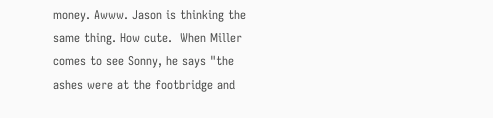money. Awww. Jason is thinking the same thing. How cute.  When Miller comes to see Sonny, he says "the ashes were at the footbridge and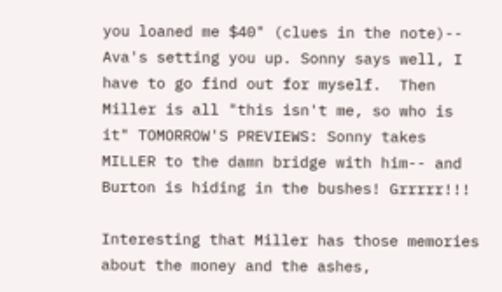you loaned me $40" (clues in the note)-- Ava's setting you up. Sonny says well, I have to go find out for myself.  Then Miller is all "this isn't me, so who is it" TOMORROW'S PREVIEWS: Sonny takes MILLER to the damn bridge with him-- and Burton is hiding in the bushes! Grrrrr!!!

Interesting that Miller has those memories about the money and the ashes,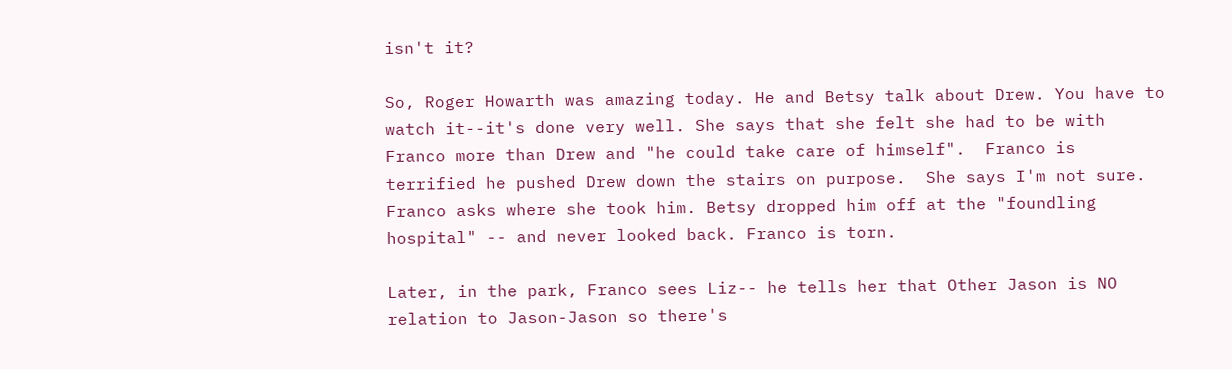isn't it?

So, Roger Howarth was amazing today. He and Betsy talk about Drew. You have to watch it--it's done very well. She says that she felt she had to be with Franco more than Drew and "he could take care of himself".  Franco is terrified he pushed Drew down the stairs on purpose.  She says I'm not sure.  Franco asks where she took him. Betsy dropped him off at the "foundling hospital" -- and never looked back. Franco is torn.

Later, in the park, Franco sees Liz-- he tells her that Other Jason is NO relation to Jason-Jason so there's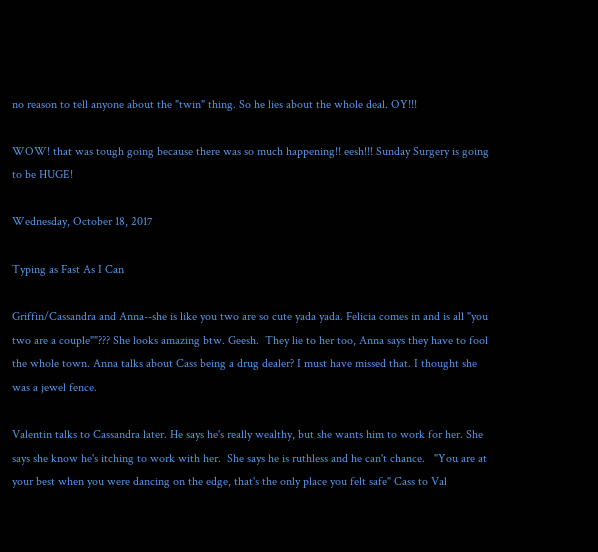no reason to tell anyone about the "twin" thing. So he lies about the whole deal. OY!!!

WOW! that was tough going because there was so much happening!! eesh!!! Sunday Surgery is going to be HUGE!

Wednesday, October 18, 2017

Typing as Fast As I Can

Griffin/Cassandra and Anna--she is like you two are so cute yada yada. Felicia comes in and is all "you two are a couple""??? She looks amazing btw. Geesh.  They lie to her too, Anna says they have to fool the whole town. Anna talks about Cass being a drug dealer? I must have missed that. I thought she was a jewel fence.

Valentin talks to Cassandra later. He says he's really wealthy, but she wants him to work for her. She says she know he's itching to work with her.  She says he is ruthless and he can't chance.   "You are at your best when you were dancing on the edge, that's the only place you felt safe" Cass to Val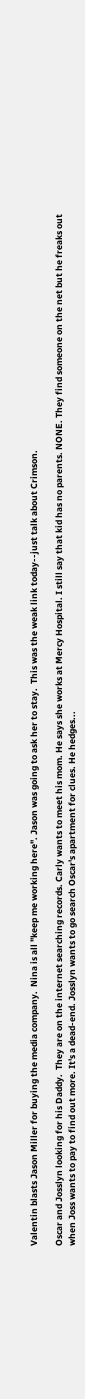Valentin blasts Jason Miller for buying the media company.  Nina is all "keep me working here". Jason was going to ask her to stay.  This was the weak link today--just talk about Crimson.

Oscar and Josslyn looking for his Daddy.  They are on the internet searching records. Carly wants to meet his mom. He says she works at Mercy Hospital. I still say that kid has no parents. NONE. They find someone on the net but he freaks out when Joss wants to pay to find out more. It's a dead-end. Josslyn wants to go search Oscar's apartment for clues. He hedges...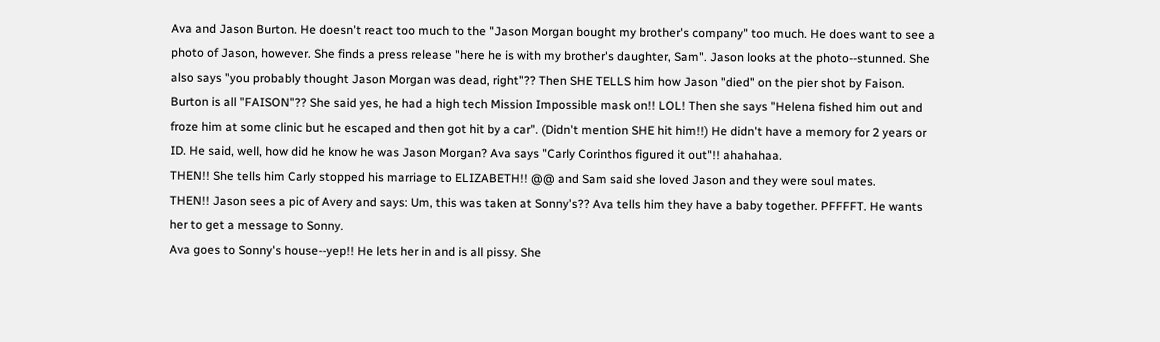Ava and Jason Burton. He doesn't react too much to the "Jason Morgan bought my brother's company" too much. He does want to see a photo of Jason, however. She finds a press release "here he is with my brother's daughter, Sam". Jason looks at the photo--stunned. She also says "you probably thought Jason Morgan was dead, right"?? Then SHE TELLS him how Jason "died" on the pier shot by Faison. Burton is all "FAISON"?? She said yes, he had a high tech Mission Impossible mask on!! LOL! Then she says "Helena fished him out and froze him at some clinic but he escaped and then got hit by a car". (Didn't mention SHE hit him!!) He didn't have a memory for 2 years or ID. He said, well, how did he know he was Jason Morgan? Ava says "Carly Corinthos figured it out"!! ahahahaa.
THEN!! She tells him Carly stopped his marriage to ELIZABETH!! @@ and Sam said she loved Jason and they were soul mates.
THEN!! Jason sees a pic of Avery and says: Um, this was taken at Sonny's?? Ava tells him they have a baby together. PFFFFT. He wants her to get a message to Sonny.
Ava goes to Sonny's house--yep!! He lets her in and is all pissy. She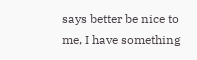says better be nice to me, I have something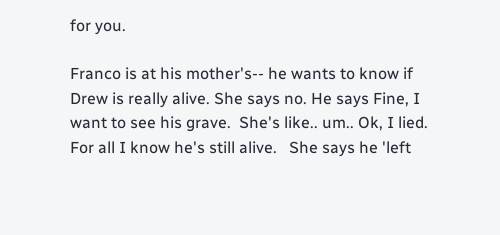for you.

Franco is at his mother's-- he wants to know if Drew is really alive. She says no. He says Fine, I want to see his grave.  She's like.. um.. Ok, I lied. For all I know he's still alive.   She says he 'left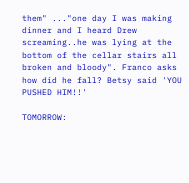them" ..."one day I was making dinner and I heard Drew screaming..he was lying at the bottom of the cellar stairs all broken and bloody". Franco asks how did he fall? Betsy said 'YOU PUSHED HIM!!'

TOMORROW: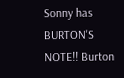Sonny has BURTON'S NOTE!! Burton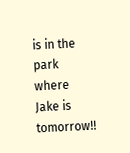is in the park where Jake is tomorrow!!